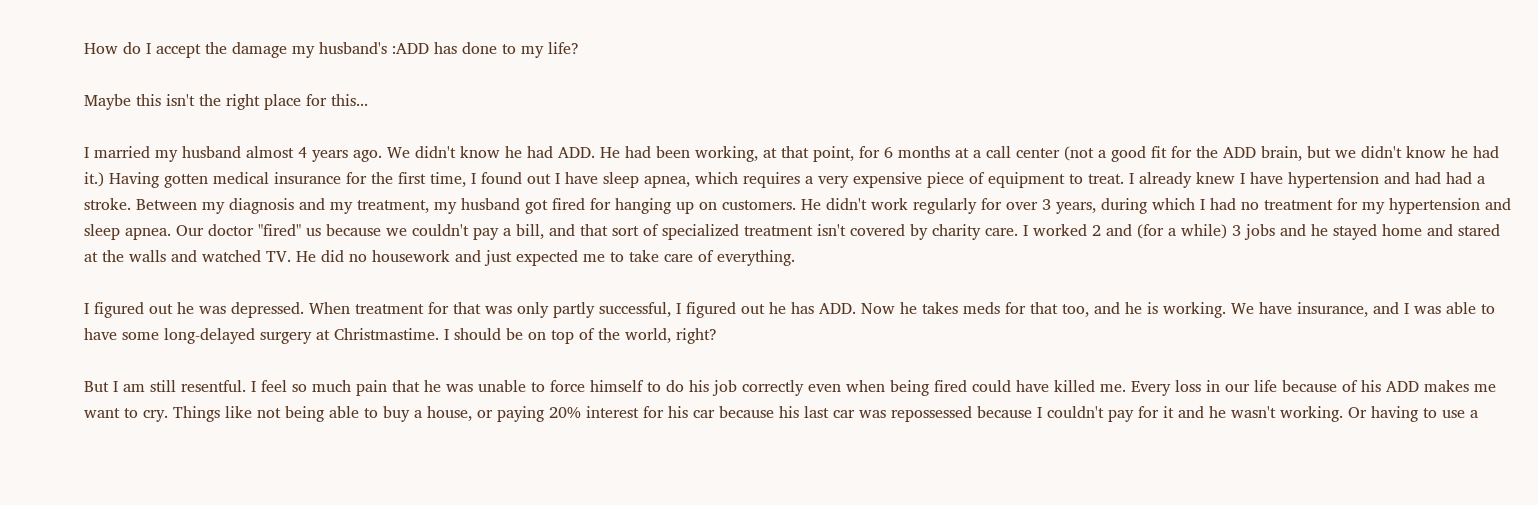How do I accept the damage my husband's :ADD has done to my life?

Maybe this isn't the right place for this...

I married my husband almost 4 years ago. We didn't know he had ADD. He had been working, at that point, for 6 months at a call center (not a good fit for the ADD brain, but we didn't know he had it.) Having gotten medical insurance for the first time, I found out I have sleep apnea, which requires a very expensive piece of equipment to treat. I already knew I have hypertension and had had a stroke. Between my diagnosis and my treatment, my husband got fired for hanging up on customers. He didn't work regularly for over 3 years, during which I had no treatment for my hypertension and sleep apnea. Our doctor "fired" us because we couldn't pay a bill, and that sort of specialized treatment isn't covered by charity care. I worked 2 and (for a while) 3 jobs and he stayed home and stared at the walls and watched TV. He did no housework and just expected me to take care of everything.

I figured out he was depressed. When treatment for that was only partly successful, I figured out he has ADD. Now he takes meds for that too, and he is working. We have insurance, and I was able to have some long-delayed surgery at Christmastime. I should be on top of the world, right?

But I am still resentful. I feel so much pain that he was unable to force himself to do his job correctly even when being fired could have killed me. Every loss in our life because of his ADD makes me want to cry. Things like not being able to buy a house, or paying 20% interest for his car because his last car was repossessed because I couldn't pay for it and he wasn't working. Or having to use a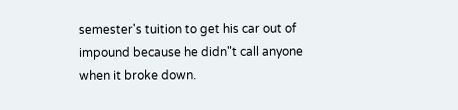semester's tuition to get his car out of impound because he didn"t call anyone when it broke down.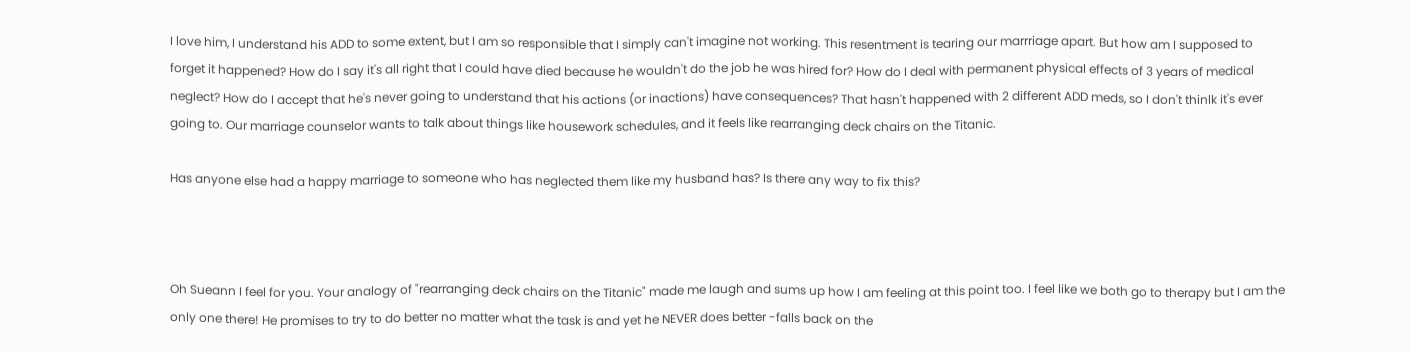I love him, I understand his ADD to some extent, but I am so responsible that I simply can't imagine not working. This resentment is tearing our marrriage apart. But how am I supposed to forget it happened? How do I say it's all right that I could have died because he wouldn't do the job he was hired for? How do I deal with permanent physical effects of 3 years of medical neglect? How do I accept that he's never going to understand that his actions (or inactions) have consequences? That hasn't happened with 2 different ADD meds, so I don't thinlk it's ever going to. Our marriage counselor wants to talk about things like housework schedules, and it feels like rearranging deck chairs on the Titanic.

Has anyone else had a happy marriage to someone who has neglected them like my husband has? Is there any way to fix this?



Oh Sueann I feel for you. Your analogy of "rearranging deck chairs on the Titanic" made me laugh and sums up how I am feeling at this point too. I feel like we both go to therapy but I am the only one there! He promises to try to do better no matter what the task is and yet he NEVER does better -falls back on the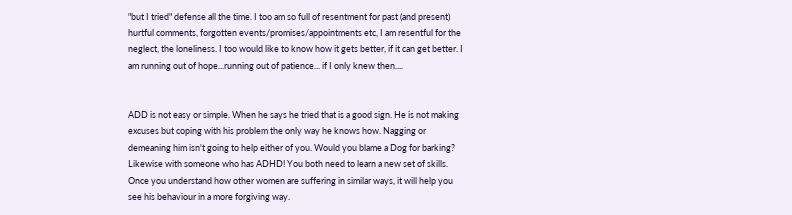"but I tried" defense all the time. I too am so full of resentment for past (and present) hurtful comments, forgotten events/promises/appointments etc, I am resentful for the neglect, the loneliness. I too would like to know how it gets better, if it can get better. I am running out of hope...running out of patience... if I only knew then....


ADD is not easy or simple. When he says he tried that is a good sign. He is not making excuses but coping with his problem the only way he knows how. Nagging or demeaning him isn't going to help either of you. Would you blame a Dog for barking? Likewise with someone who has ADHD! You both need to learn a new set of skills.
Once you understand how other women are suffering in similar ways, it will help you see his behaviour in a more forgiving way.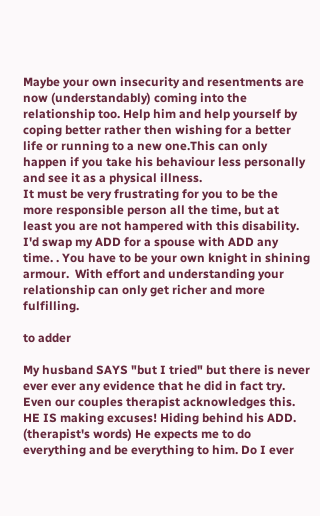Maybe your own insecurity and resentments are now (understandably) coming into the relationship too. Help him and help yourself by coping better rather then wishing for a better life or running to a new one.This can only happen if you take his behaviour less personally and see it as a physical illness.
It must be very frustrating for you to be the more responsible person all the time, but at least you are not hampered with this disability. I'd swap my ADD for a spouse with ADD any time. . You have to be your own knight in shining armour.  With effort and understanding your relationship can only get richer and more fulfilling.

to adder

My husband SAYS "but I tried" but there is never ever ever any evidence that he did in fact try. Even our couples therapist acknowledges this. HE IS making excuses! Hiding behind his ADD. (therapist's words) He expects me to do everything and be everything to him. Do I ever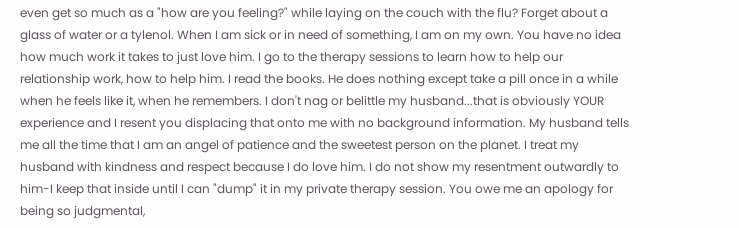even get so much as a "how are you feeling?" while laying on the couch with the flu? Forget about a glass of water or a tylenol. When I am sick or in need of something, I am on my own. You have no idea how much work it takes to just love him. I go to the therapy sessions to learn how to help our relationship work, how to help him. I read the books. He does nothing except take a pill once in a while when he feels like it, when he remembers. I don't nag or belittle my husband...that is obviously YOUR experience and I resent you displacing that onto me with no background information. My husband tells me all the time that I am an angel of patience and the sweetest person on the planet. I treat my husband with kindness and respect because I do love him. I do not show my resentment outwardly to him-I keep that inside until I can "dump" it in my private therapy session. You owe me an apology for being so judgmental,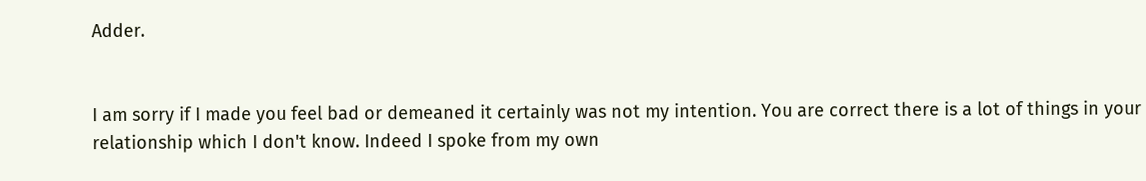Adder.


I am sorry if I made you feel bad or demeaned it certainly was not my intention. You are correct there is a lot of things in your relationship which I don't know. Indeed I spoke from my own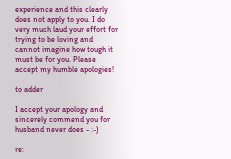experience and this clearly does not apply to you. I do very much laud your effort for trying to be loving and cannot imagine how tough it must be for you. Please accept my humble apologies!

to adder

I accept your apology and sincerely commend you for husband never does - :-)

re: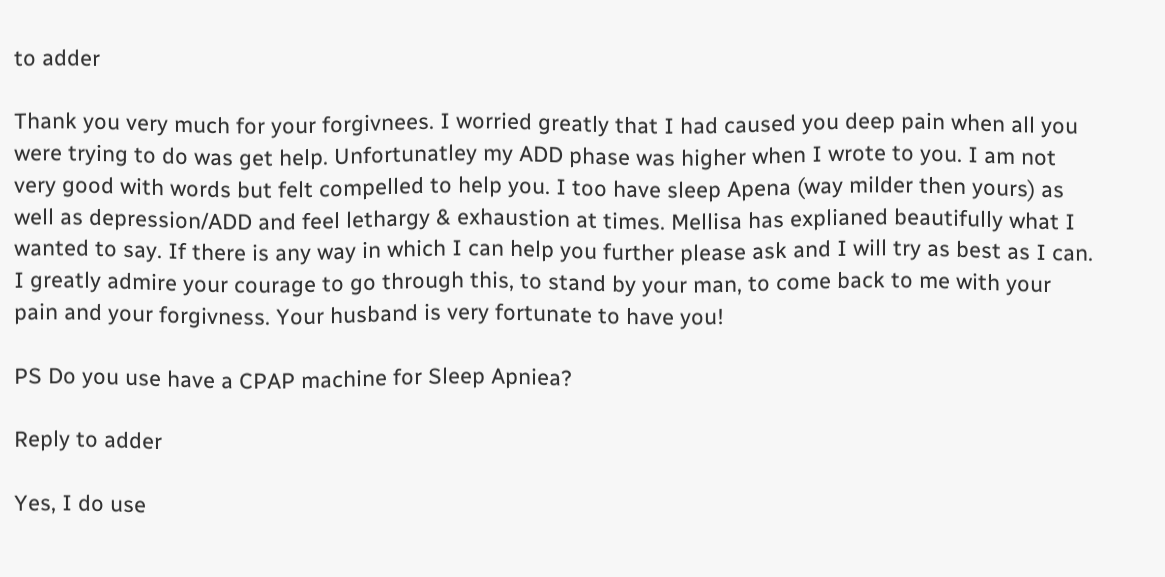to adder

Thank you very much for your forgivnees. I worried greatly that I had caused you deep pain when all you were trying to do was get help. Unfortunatley my ADD phase was higher when I wrote to you. I am not very good with words but felt compelled to help you. I too have sleep Apena (way milder then yours) as well as depression/ADD and feel lethargy & exhaustion at times. Mellisa has explianed beautifully what I wanted to say. If there is any way in which I can help you further please ask and I will try as best as I can. I greatly admire your courage to go through this, to stand by your man, to come back to me with your pain and your forgivness. Your husband is very fortunate to have you!

PS Do you use have a CPAP machine for Sleep Apniea?

Reply to adder

Yes, I do use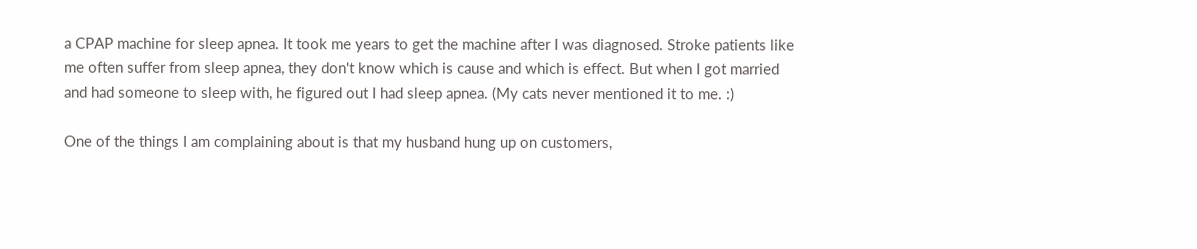a CPAP machine for sleep apnea. It took me years to get the machine after I was diagnosed. Stroke patients like me often suffer from sleep apnea, they don't know which is cause and which is effect. But when I got married and had someone to sleep with, he figured out I had sleep apnea. (My cats never mentioned it to me. :)

One of the things I am complaining about is that my husband hung up on customers,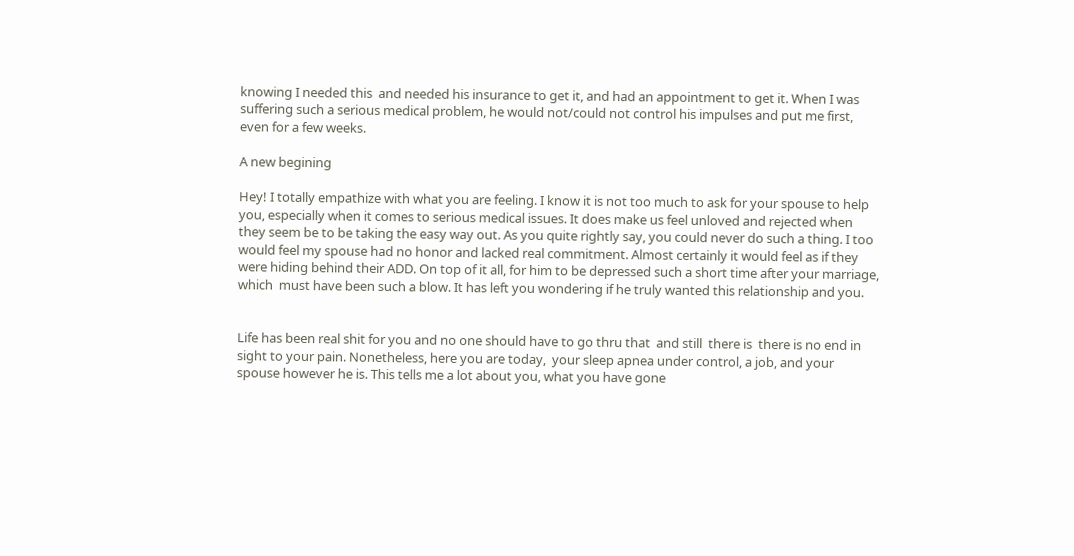knowing I needed this  and needed his insurance to get it, and had an appointment to get it. When I was suffering such a serious medical problem, he would not/could not control his impulses and put me first, even for a few weeks.

A new begining

Hey! I totally empathize with what you are feeling. I know it is not too much to ask for your spouse to help you, especially when it comes to serious medical issues. It does make us feel unloved and rejected when they seem be to be taking the easy way out. As you quite rightly say, you could never do such a thing. I too would feel my spouse had no honor and lacked real commitment. Almost certainly it would feel as if they were hiding behind their ADD. On top of it all, for him to be depressed such a short time after your marriage,  which  must have been such a blow. It has left you wondering if he truly wanted this relationship and you.


Life has been real shit for you and no one should have to go thru that  and still  there is  there is no end in sight to your pain. Nonetheless, here you are today,  your sleep apnea under control, a job, and your spouse however he is. This tells me a lot about you, what you have gone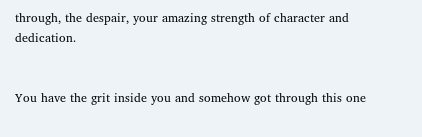through, the despair, your amazing strength of character and dedication.


You have the grit inside you and somehow got through this one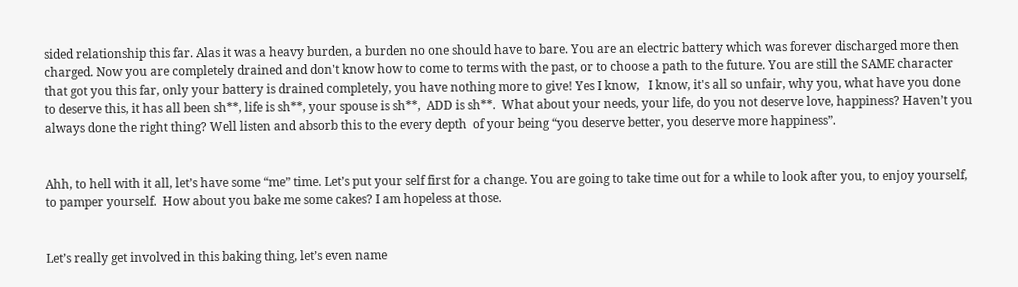sided relationship this far. Alas it was a heavy burden, a burden no one should have to bare. You are an electric battery which was forever discharged more then charged. Now you are completely drained and don't know how to come to terms with the past, or to choose a path to the future. You are still the SAME character that got you this far, only your battery is drained completely, you have nothing more to give! Yes I know,   I know, it's all so unfair, why you, what have you done to deserve this, it has all been sh**, life is sh**, your spouse is sh**,  ADD is sh**.  What about your needs, your life, do you not deserve love, happiness? Haven’t you always done the right thing? Well listen and absorb this to the every depth  of your being “you deserve better, you deserve more happiness”.


Ahh, to hell with it all, let’s have some “me” time. Let’s put your self first for a change. You are going to take time out for a while to look after you, to enjoy yourself, to pamper yourself.  How about you bake me some cakes? I am hopeless at those.


Let’s really get involved in this baking thing, let’s even name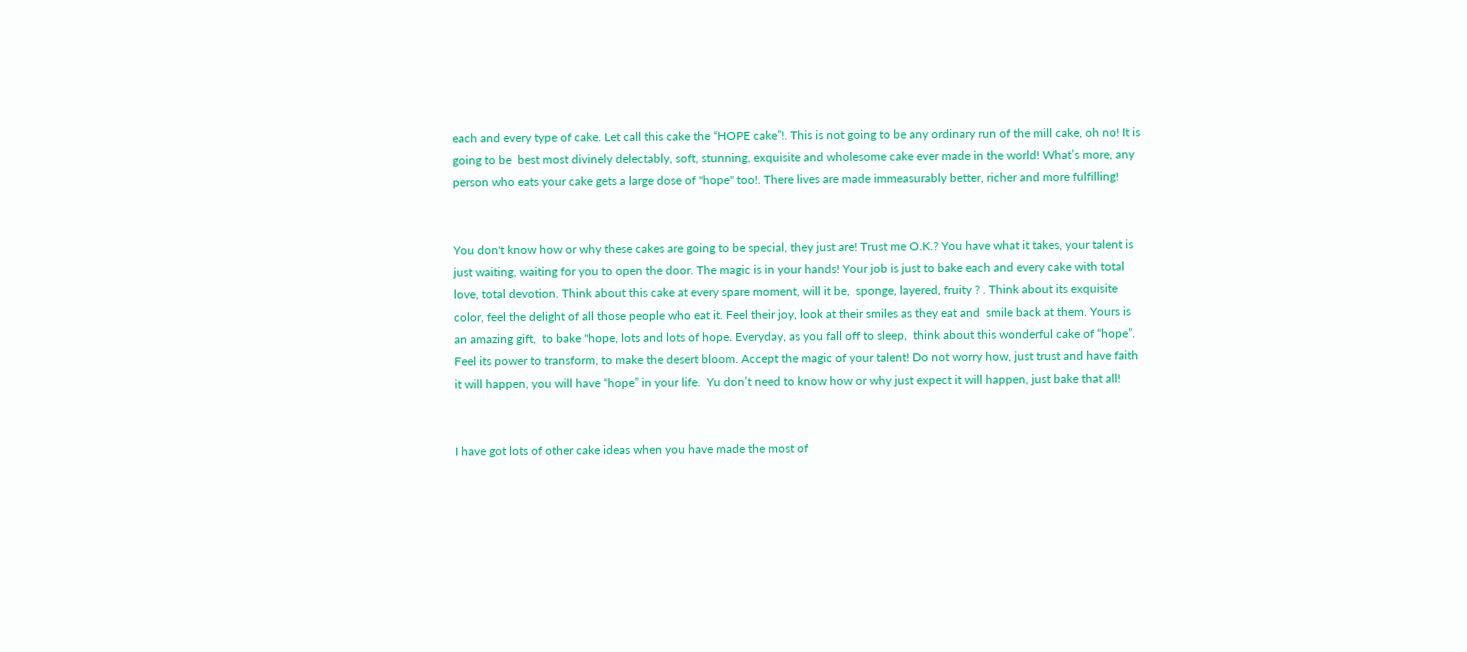each and every type of cake. Let call this cake the “HOPE cake”!. This is not going to be any ordinary run of the mill cake, oh no! It is going to be  best most divinely delectably, soft, stunning, exquisite and wholesome cake ever made in the world! What’s more, any person who eats your cake gets a large dose of "hope" too!. There lives are made immeasurably better, richer and more fulfilling!


You don't know how or why these cakes are going to be special, they just are! Trust me O.K.? You have what it takes, your talent is just waiting, waiting for you to open the door. The magic is in your hands! Your job is just to bake each and every cake with total love, total devotion. Think about this cake at every spare moment, will it be,  sponge, layered, fruity ? . Think about its exquisite color, feel the delight of all those people who eat it. Feel their joy, look at their smiles as they eat and  smile back at them. Yours is an amazing gift,  to bake "hope, lots and lots of hope. Everyday, as you fall off to sleep,  think about this wonderful cake of “hope”.  Feel its power to transform, to make the desert bloom. Accept the magic of your talent! Do not worry how, just trust and have faith it will happen, you will have “hope” in your life.  Yu don’t need to know how or why just expect it will happen, just bake that all!


I have got lots of other cake ideas when you have made the most of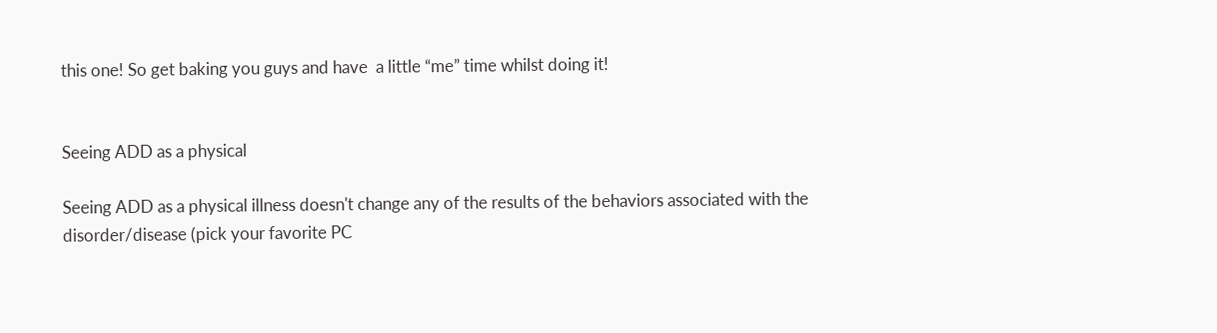this one! So get baking you guys and have  a little “me” time whilst doing it!


Seeing ADD as a physical

Seeing ADD as a physical illness doesn't change any of the results of the behaviors associated with the disorder/disease (pick your favorite PC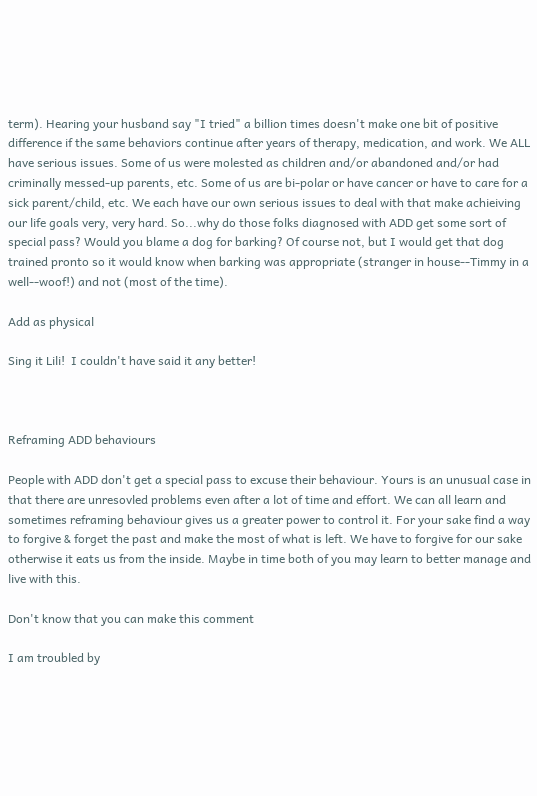term). Hearing your husband say "I tried" a billion times doesn't make one bit of positive difference if the same behaviors continue after years of therapy, medication, and work. We ALL have serious issues. Some of us were molested as children and/or abandoned and/or had criminally messed-up parents, etc. Some of us are bi-polar or have cancer or have to care for a sick parent/child, etc. We each have our own serious issues to deal with that make achieiving our life goals very, very hard. So...why do those folks diagnosed with ADD get some sort of special pass? Would you blame a dog for barking? Of course not, but I would get that dog trained pronto so it would know when barking was appropriate (stranger in house--Timmy in a well--woof!) and not (most of the time).

Add as physical

Sing it Lili!  I couldn't have said it any better!



Reframing ADD behaviours

People with ADD don't get a special pass to excuse their behaviour. Yours is an unusual case in that there are unresovled problems even after a lot of time and effort. We can all learn and sometimes reframing behaviour gives us a greater power to control it. For your sake find a way to forgive & forget the past and make the most of what is left. We have to forgive for our sake otherwise it eats us from the inside. Maybe in time both of you may learn to better manage and live with this.

Don't know that you can make this comment

I am troubled by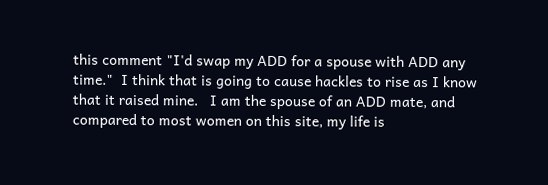this comment "I'd swap my ADD for a spouse with ADD any time."  I think that is going to cause hackles to rise as I know that it raised mine.   I am the spouse of an ADD mate, and compared to most women on this site, my life is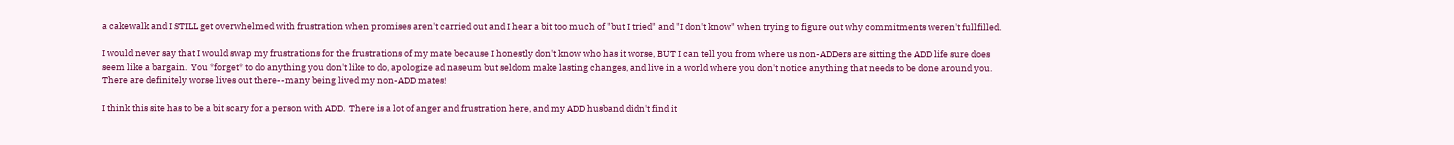a cakewalk and I STILL get overwhelmed with frustration when promises aren't carried out and I hear a bit too much of "but I tried" and "I don't know" when trying to figure out why commitments weren't fullfilled.

I would never say that I would swap my frustrations for the frustrations of my mate because I honestly don't know who has it worse, BUT I can tell you from where us non-ADDers are sitting the ADD life sure does seem like a bargain.  You *forget* to do anything you don't like to do, apologize ad naseum but seldom make lasting changes, and live in a world where you don't notice anything that needs to be done around you.  There are definitely worse lives out there--many being lived my non-ADD mates!

I think this site has to be a bit scary for a person with ADD.  There is a lot of anger and frustration here, and my ADD husband didn't find it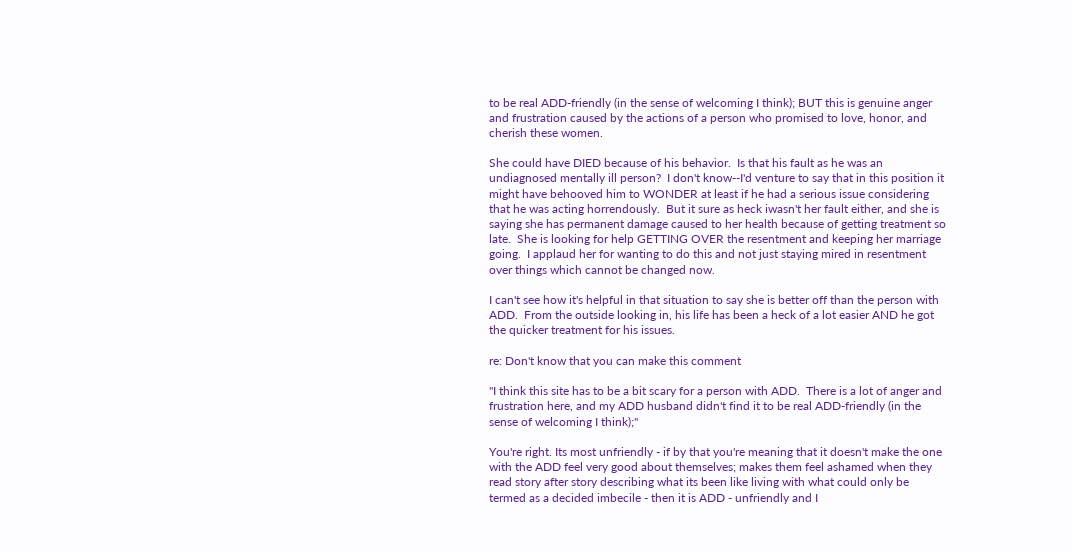to be real ADD-friendly (in the sense of welcoming I think); BUT this is genuine anger and frustration caused by the actions of a person who promised to love, honor, and cherish these women.

She could have DIED because of his behavior.  Is that his fault as he was an undiagnosed mentally ill person?  I don't know--I'd venture to say that in this position it might have behooved him to WONDER at least if he had a serious issue considering that he was acting horrendously.  But it sure as heck iwasn't her fault either, and she is saying she has permanent damage caused to her health because of getting treatment so late.  She is looking for help GETTING OVER the resentment and keeping her marriage going.  I applaud her for wanting to do this and not just staying mired in resentment over things which cannot be changed now.

I can't see how it's helpful in that situation to say she is better off than the person with ADD.  From the outside looking in, his life has been a heck of a lot easier AND he got the quicker treatment for his issues.

re: Don't know that you can make this comment

"I think this site has to be a bit scary for a person with ADD.  There is a lot of anger and frustration here, and my ADD husband didn't find it to be real ADD-friendly (in the sense of welcoming I think);"

You're right. Its most unfriendly - if by that you're meaning that it doesn't make the one with the ADD feel very good about themselves; makes them feel ashamed when they read story after story describing what its been like living with what could only be termed as a decided imbecile - then it is ADD - unfriendly and I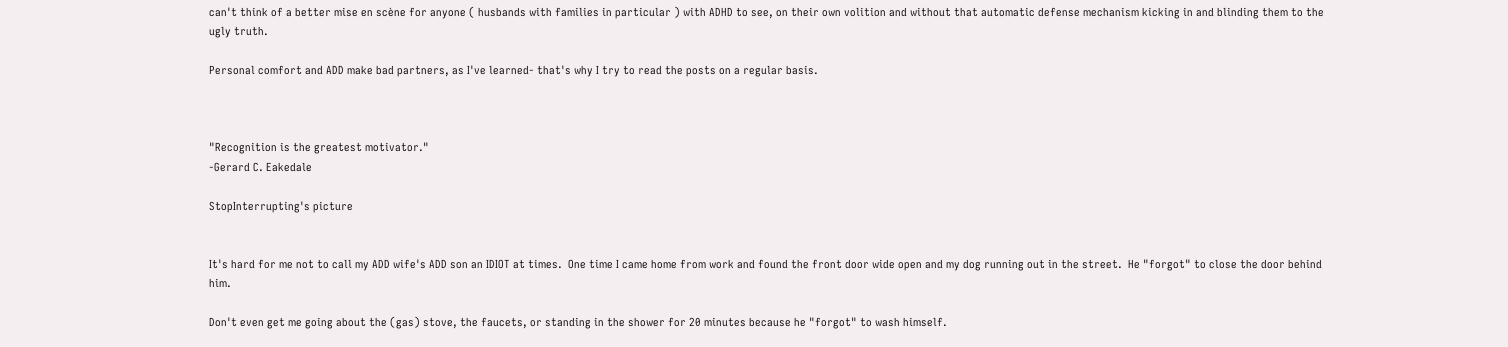can't think of a better mise en scène for anyone ( husbands with families in particular ) with ADHD to see, on their own volition and without that automatic defense mechanism kicking in and blinding them to the ugly truth.

Personal comfort and ADD make bad partners, as I've learned- that's why I try to read the posts on a regular basis.



"Recognition is the greatest motivator."
-Gerard C. Eakedale

StopInterrupting's picture


It's hard for me not to call my ADD wife's ADD son an IDIOT at times.  One time I came home from work and found the front door wide open and my dog running out in the street.  He "forgot" to close the door behind him.

Don't even get me going about the (gas) stove, the faucets, or standing in the shower for 20 minutes because he "forgot" to wash himself.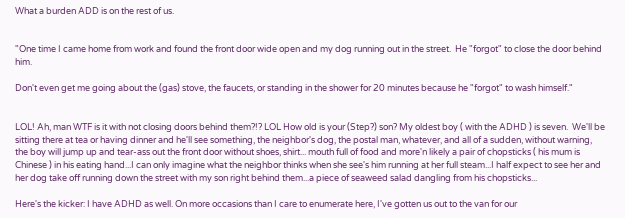What a burden ADD is on the rest of us.


"One time I came home from work and found the front door wide open and my dog running out in the street.  He "forgot" to close the door behind him.

Don't even get me going about the (gas) stove, the faucets, or standing in the shower for 20 minutes because he "forgot" to wash himself."


LOL! Ah, man WTF is it with not closing doors behind them?!? LOL How old is your (Step?) son? My oldest boy ( with the ADHD ) is seven.  We'll be sitting there at tea or having dinner and he'll see something, the neighbor's dog, the postal man, whatever, and all of a sudden, without warning, the boy will jump up and tear-ass out the front door without shoes, shirt... mouth full of food and more'n likely a pair of chopsticks ( his mum is Chinese ) in his eating hand...I can only imagine what the neighbor thinks when she see's him running at her full steam...I half expect to see her and her dog take off running down the street with my son right behind them...a piece of seaweed salad dangling from his chopsticks...

Here's the kicker: I have ADHD as well. On more occasions than I care to enumerate here, I've gotten us out to the van for our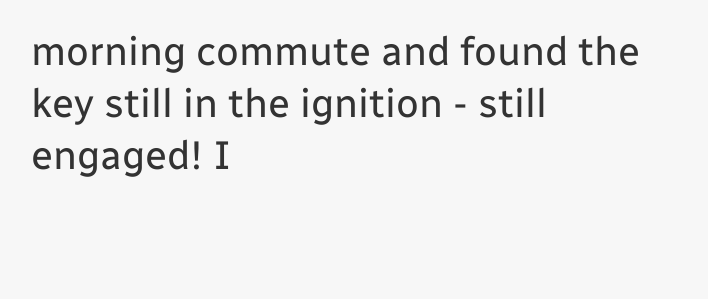morning commute and found the key still in the ignition - still engaged! I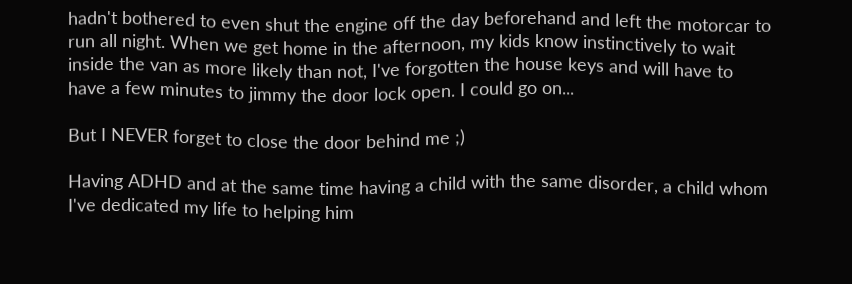hadn't bothered to even shut the engine off the day beforehand and left the motorcar to run all night. When we get home in the afternoon, my kids know instinctively to wait inside the van as more likely than not, I've forgotten the house keys and will have to have a few minutes to jimmy the door lock open. I could go on...

But I NEVER forget to close the door behind me ;)

Having ADHD and at the same time having a child with the same disorder, a child whom I've dedicated my life to helping him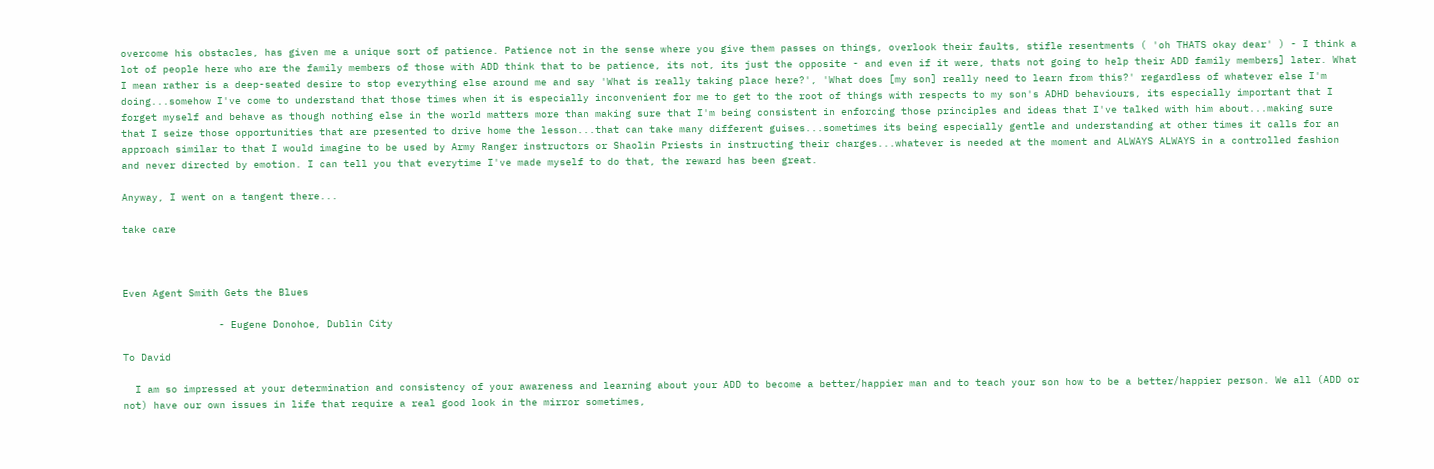overcome his obstacles, has given me a unique sort of patience. Patience not in the sense where you give them passes on things, overlook their faults, stifle resentments ( 'oh THATS okay dear' ) - I think a lot of people here who are the family members of those with ADD think that to be patience, its not, its just the opposite - and even if it were, thats not going to help their ADD family members] later. What I mean rather is a deep-seated desire to stop everything else around me and say 'What is really taking place here?', 'What does [my son] really need to learn from this?' regardless of whatever else I'm doing...somehow I've come to understand that those times when it is especially inconvenient for me to get to the root of things with respects to my son's ADHD behaviours, its especially important that I forget myself and behave as though nothing else in the world matters more than making sure that I'm being consistent in enforcing those principles and ideas that I've talked with him about...making sure that I seize those opportunities that are presented to drive home the lesson...that can take many different guises...sometimes its being especially gentle and understanding at other times it calls for an approach similar to that I would imagine to be used by Army Ranger instructors or Shaolin Priests in instructing their charges...whatever is needed at the moment and ALWAYS ALWAYS in a controlled fashion and never directed by emotion. I can tell you that everytime I've made myself to do that, the reward has been great.

Anyway, I went on a tangent there...

take care



Even Agent Smith Gets the Blues

                - Eugene Donohoe, Dublin City

To David

  I am so impressed at your determination and consistency of your awareness and learning about your ADD to become a better/happier man and to teach your son how to be a better/happier person. We all (ADD or not) have our own issues in life that require a real good look in the mirror sometimes,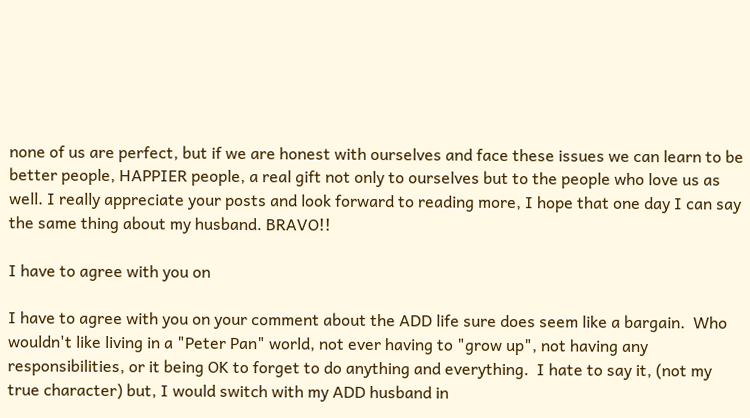none of us are perfect, but if we are honest with ourselves and face these issues we can learn to be better people, HAPPIER people, a real gift not only to ourselves but to the people who love us as well. I really appreciate your posts and look forward to reading more, I hope that one day I can say the same thing about my husband. BRAVO!!

I have to agree with you on

I have to agree with you on your comment about the ADD life sure does seem like a bargain.  Who wouldn't like living in a "Peter Pan" world, not ever having to "grow up", not having any responsibilities, or it being OK to forget to do anything and everything.  I hate to say it, (not my true character) but, I would switch with my ADD husband in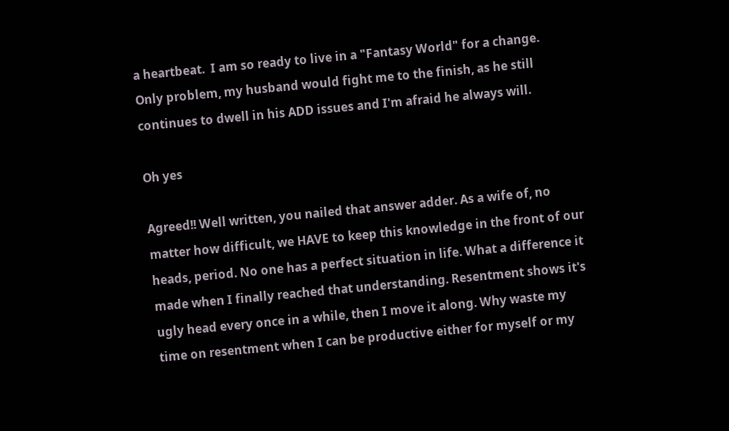a heartbeat.  I am so ready to live in a "Fantasy World" for a change.  Only problem, my husband would fight me to the finish, as he still continues to dwell in his ADD issues and I'm afraid he always will.

Oh yes

Agreed!! Well written, you nailed that answer adder. As a wife of, no matter how difficult, we HAVE to keep this knowledge in the front of our heads, period. No one has a perfect situation in life. What a difference it made when I finally reached that understanding. Resentment shows it's ugly head every once in a while, then I move it along. Why waste my time on resentment when I can be productive either for myself or my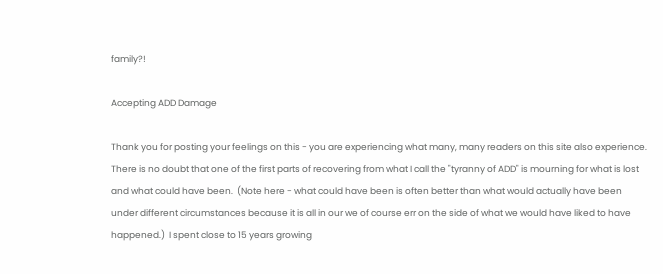family?!

Accepting ADD Damage

Thank you for posting your feelings on this - you are experiencing what many, many readers on this site also experience.  There is no doubt that one of the first parts of recovering from what I call the "tyranny of ADD" is mourning for what is lost and what could have been.  (Note here - what could have been is often better than what would actually have been under different circumstances because it is all in our we of course err on the side of what we would have liked to have happened.)  I spent close to 15 years growing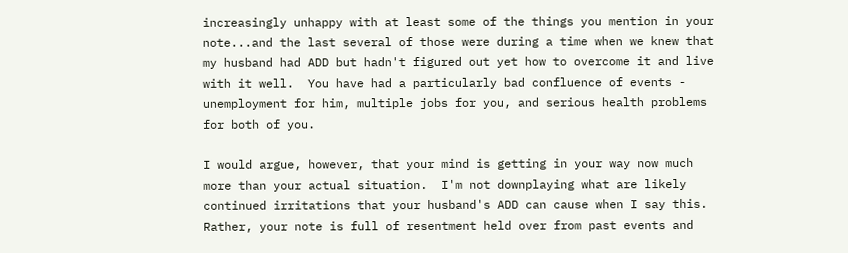increasingly unhappy with at least some of the things you mention in your note...and the last several of those were during a time when we knew that my husband had ADD but hadn't figured out yet how to overcome it and live with it well.  You have had a particularly bad confluence of events - unemployment for him, multiple jobs for you, and serious health problems for both of you.

I would argue, however, that your mind is getting in your way now much more than your actual situation.  I'm not downplaying what are likely continued irritations that your husband's ADD can cause when I say this.  Rather, your note is full of resentment held over from past events and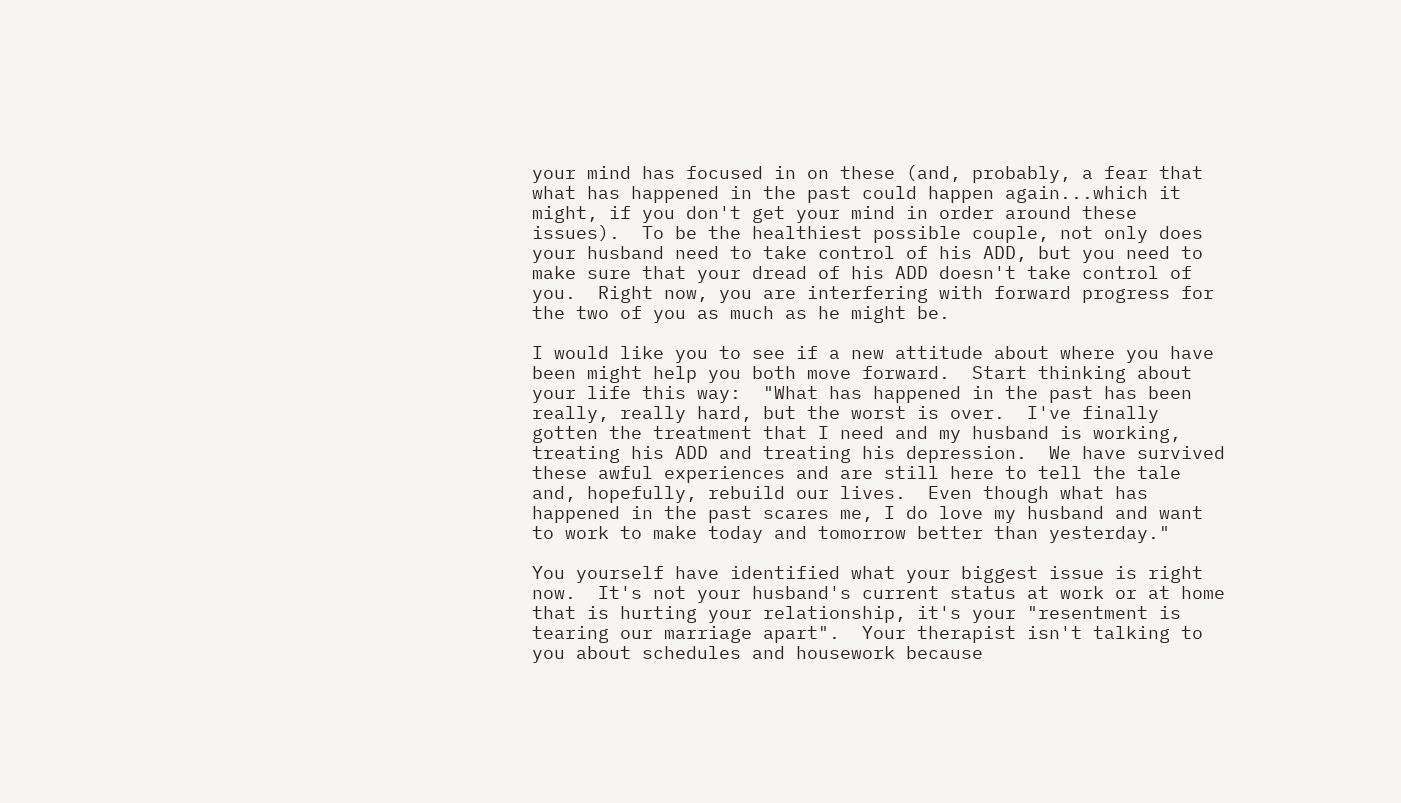your mind has focused in on these (and, probably, a fear that what has happened in the past could happen again...which it might, if you don't get your mind in order around these issues).  To be the healthiest possible couple, not only does your husband need to take control of his ADD, but you need to make sure that your dread of his ADD doesn't take control of you.  Right now, you are interfering with forward progress for the two of you as much as he might be.

I would like you to see if a new attitude about where you have been might help you both move forward.  Start thinking about your life this way:  "What has happened in the past has been really, really hard, but the worst is over.  I've finally gotten the treatment that I need and my husband is working, treating his ADD and treating his depression.  We have survived these awful experiences and are still here to tell the tale and, hopefully, rebuild our lives.  Even though what has happened in the past scares me, I do love my husband and want to work to make today and tomorrow better than yesterday."

You yourself have identified what your biggest issue is right now.  It's not your husband's current status at work or at home that is hurting your relationship, it's your "resentment is tearing our marriage apart".  Your therapist isn't talking to you about schedules and housework because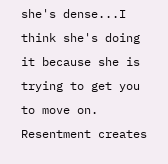she's dense...I think she's doing it because she is trying to get you to move on.  Resentment creates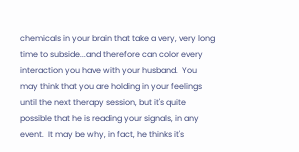chemicals in your brain that take a very, very long time to subside...and therefore can color every interaction you have with your husband.  You may think that you are holding in your feelings until the next therapy session, but it's quite possible that he is reading your signals, in any event.  It may be why, in fact, he thinks it's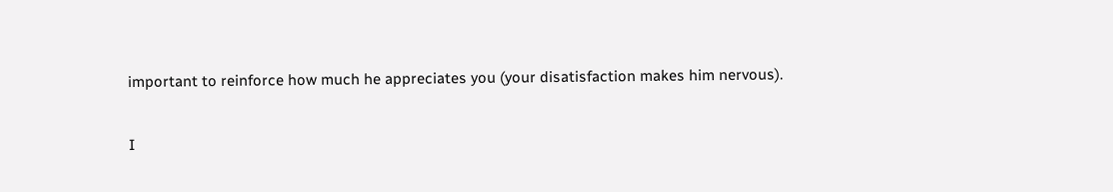important to reinforce how much he appreciates you (your disatisfaction makes him nervous).

I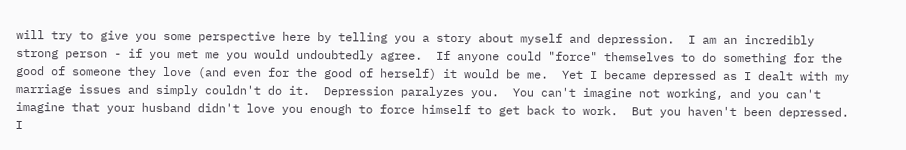will try to give you some perspective here by telling you a story about myself and depression.  I am an incredibly strong person - if you met me you would undoubtedly agree.  If anyone could "force" themselves to do something for the good of someone they love (and even for the good of herself) it would be me.  Yet I became depressed as I dealt with my marriage issues and simply couldn't do it.  Depression paralyzes you.  You can't imagine not working, and you can't imagine that your husband didn't love you enough to force himself to get back to work.  But you haven't been depressed.  I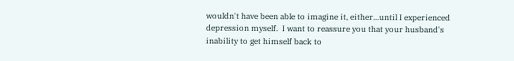wouldn't have been able to imagine it, either...until I experienced depression myself.  I want to reassure you that your husband's inability to get himself back to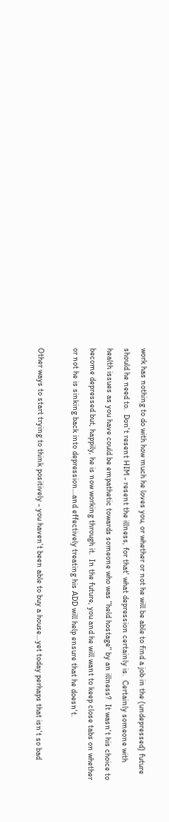work has nothing to do with how much he loves you, or whether or not he will be able to find a job in the (undepressed) future should he need to.  Don't resent HIM - resent the illness, for that' what depression certainly is.  Certainly someone with health issues as you have could be empathetic towards someone who was "held hostage" by an illness?  It wasn't his choice to become depressed but, happily, he is now working through it.  In the future, you and he will want to keep close tabs on whether or not he is sinking back into depression...and effectively treating his ADD will help ensure that he doesn't.

Other ways to start trying to think positively - you haven't been able to buy a house...yet today perhaps that isn't so bad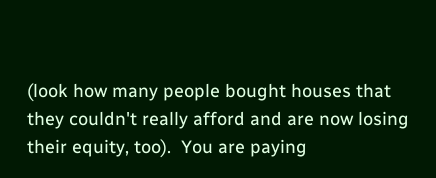(look how many people bought houses that they couldn't really afford and are now losing their equity, too).  You are paying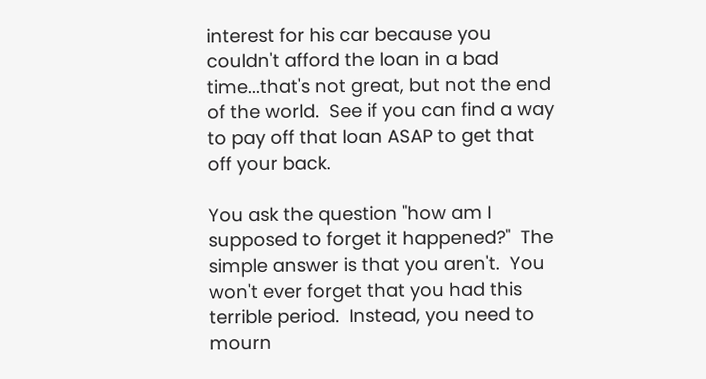interest for his car because you couldn't afford the loan in a bad time...that's not great, but not the end of the world.  See if you can find a way to pay off that loan ASAP to get that off your back.

You ask the question "how am I supposed to forget it happened?"  The simple answer is that you aren't.  You won't ever forget that you had this terrible period.  Instead, you need to mourn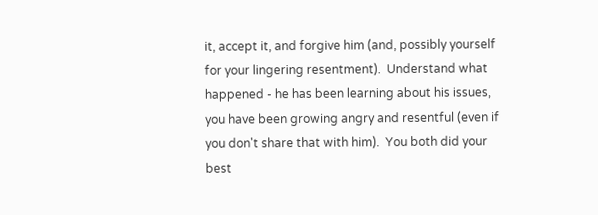it, accept it, and forgive him (and, possibly yourself for your lingering resentment).  Understand what happened - he has been learning about his issues, you have been growing angry and resentful (even if you don't share that with him).  You both did your best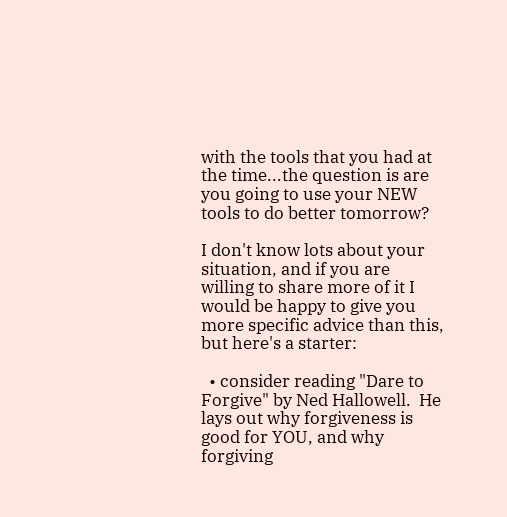with the tools that you had at the time...the question is are you going to use your NEW tools to do better tomorrow?

I don't know lots about your situation, and if you are willing to share more of it I would be happy to give you more specific advice than this, but here's a starter:

  • consider reading "Dare to Forgive" by Ned Hallowell.  He lays out why forgiveness is good for YOU, and why forgiving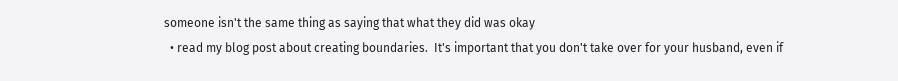someone isn't the same thing as saying that what they did was okay
  • read my blog post about creating boundaries.  It's important that you don't take over for your husband, even if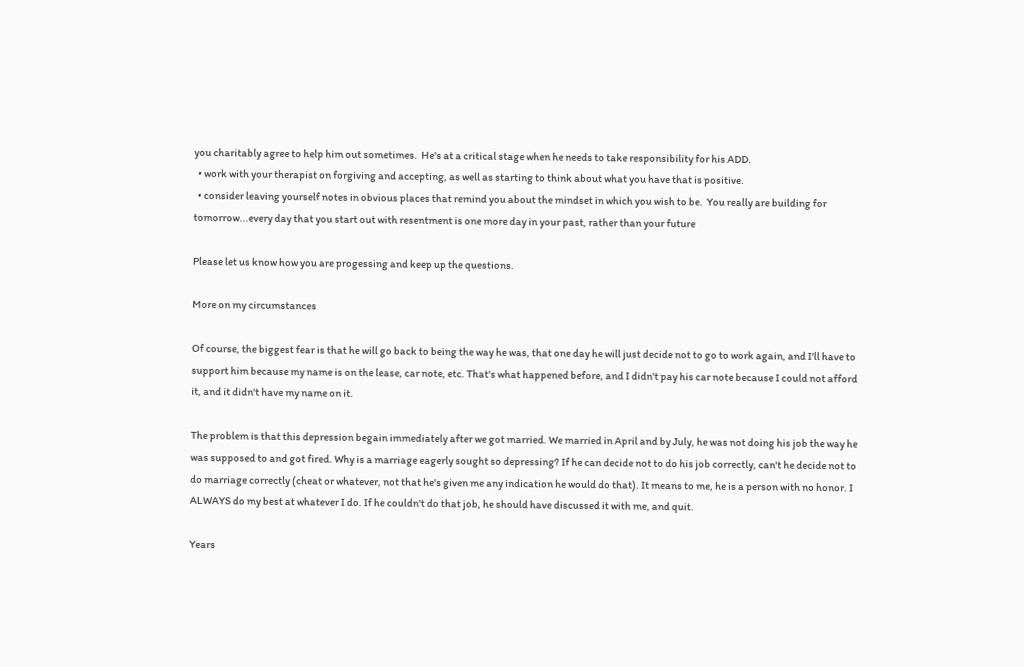you charitably agree to help him out sometimes.  He's at a critical stage when he needs to take responsibility for his ADD.
  • work with your therapist on forgiving and accepting, as well as starting to think about what you have that is positive.
  • consider leaving yourself notes in obvious places that remind you about the mindset in which you wish to be.  You really are building for tomorrow...every day that you start out with resentment is one more day in your past, rather than your future

Please let us know how you are progessing and keep up the questions.

More on my circumstances

Of course, the biggest fear is that he will go back to being the way he was, that one day he will just decide not to go to work again, and I'll have to support him because my name is on the lease, car note, etc. That's what happened before, and I didn't pay his car note because I could not afford it, and it didn't have my name on it.

The problem is that this depression begain immediately after we got married. We married in April and by July, he was not doing his job the way he was supposed to and got fired. Why is a marriage eagerly sought so depressing? If he can decide not to do his job correctly, can't he decide not to do marriage correctly (cheat or whatever, not that he's given me any indication he would do that). It means to me, he is a person with no honor. I ALWAYS do my best at whatever I do. If he couldn't do that job, he should have discussed it with me, and quit.

Years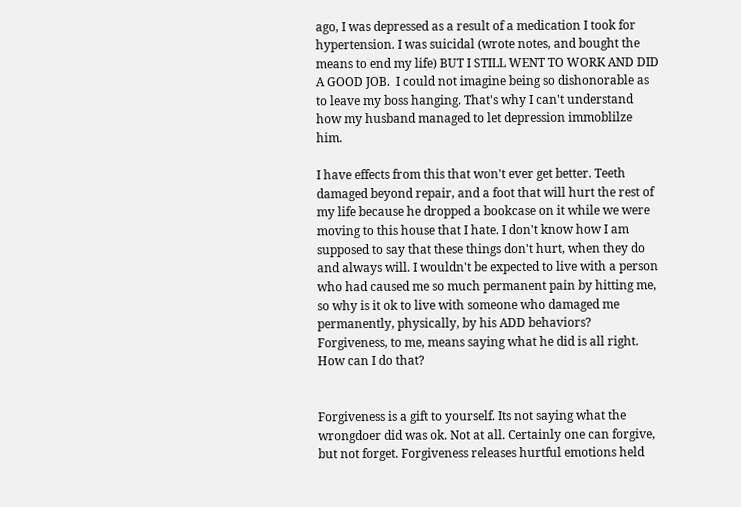ago, I was depressed as a result of a medication I took for hypertension. I was suicidal (wrote notes, and bought the means to end my life) BUT I STILL WENT TO WORK AND DID A GOOD JOB.  I could not imagine being so dishonorable as to leave my boss hanging. That's why I can't understand how my husband managed to let depression immoblilze him.

I have effects from this that won't ever get better. Teeth damaged beyond repair, and a foot that will hurt the rest of my life because he dropped a bookcase on it while we were moving to this house that I hate. I don't know how I am supposed to say that these things don't hurt, when they do and always will. I wouldn't be expected to live with a person who had caused me so much permanent pain by hitting me, so why is it ok to live with someone who damaged me permanently, physically, by his ADD behaviors? Forgiveness, to me, means saying what he did is all right. How can I do that?


Forgiveness is a gift to yourself. Its not saying what the wrongdoer did was ok. Not at all. Certainly one can forgive, but not forget. Forgiveness releases hurtful emotions held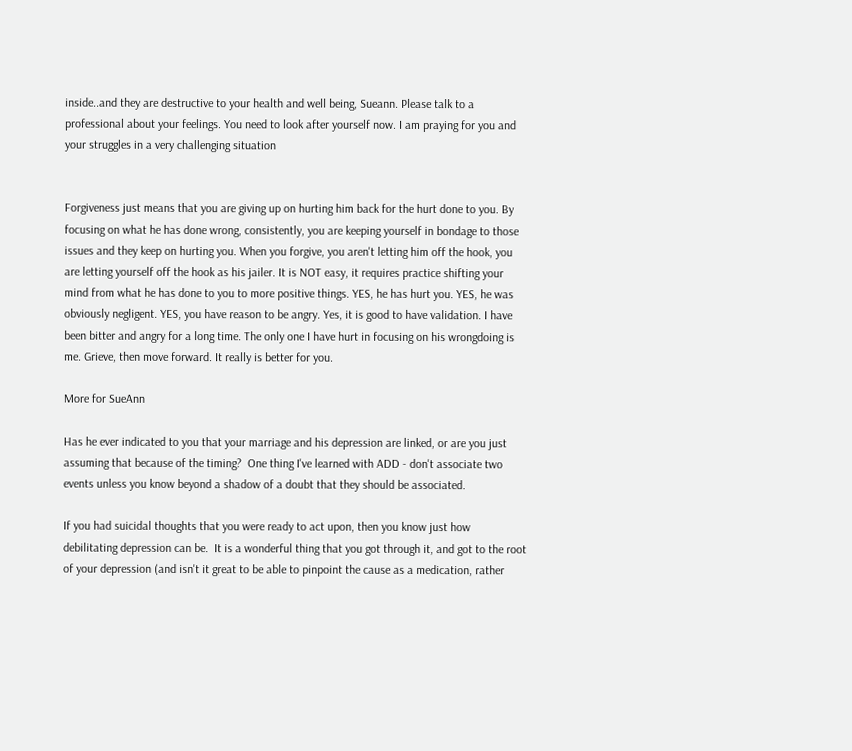inside..and they are destructive to your health and well being, Sueann. Please talk to a professional about your feelings. You need to look after yourself now. I am praying for you and your struggles in a very challenging situation


Forgiveness just means that you are giving up on hurting him back for the hurt done to you. By focusing on what he has done wrong, consistently, you are keeping yourself in bondage to those issues and they keep on hurting you. When you forgive, you aren't letting him off the hook, you are letting yourself off the hook as his jailer. It is NOT easy, it requires practice shifting your mind from what he has done to you to more positive things. YES, he has hurt you. YES, he was obviously negligent. YES, you have reason to be angry. Yes, it is good to have validation. I have been bitter and angry for a long time. The only one I have hurt in focusing on his wrongdoing is me. Grieve, then move forward. It really is better for you.

More for SueAnn

Has he ever indicated to you that your marriage and his depression are linked, or are you just assuming that because of the timing?  One thing I've learned with ADD - don't associate two events unless you know beyond a shadow of a doubt that they should be associated.

If you had suicidal thoughts that you were ready to act upon, then you know just how debilitating depression can be.  It is a wonderful thing that you got through it, and got to the root of your depression (and isn't it great to be able to pinpoint the cause as a medication, rather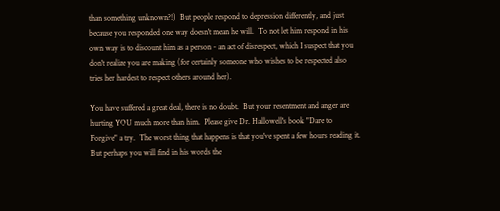than something unknown?!)  But people respond to depression differently, and just because you responded one way doesn't mean he will.  To not let him respond in his own way is to discount him as a person - an act of disrespect, which I suspect that you don't realize you are making (for certainly someone who wishes to be respected also tries her hardest to respect others around her).

You have suffered a great deal, there is no doubt.  But your resentment and anger are hurting YOU much more than him.  Please give Dr. Hallowell's book "Dare to Forgive" a try.  The worst thing that happens is that you've spent a few hours reading it.  But perhaps you will find in his words the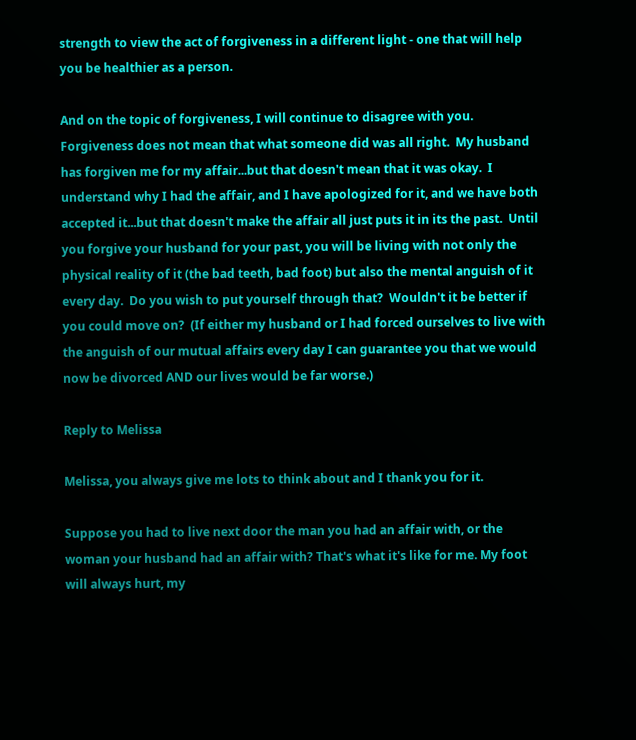strength to view the act of forgiveness in a different light - one that will help you be healthier as a person.

And on the topic of forgiveness, I will continue to disagree with you.  Forgiveness does not mean that what someone did was all right.  My husband has forgiven me for my affair...but that doesn't mean that it was okay.  I understand why I had the affair, and I have apologized for it, and we have both accepted it...but that doesn't make the affair all just puts it in its the past.  Until you forgive your husband for your past, you will be living with not only the physical reality of it (the bad teeth, bad foot) but also the mental anguish of it every day.  Do you wish to put yourself through that?  Wouldn't it be better if you could move on?  (If either my husband or I had forced ourselves to live with the anguish of our mutual affairs every day I can guarantee you that we would now be divorced AND our lives would be far worse.)

Reply to Melissa

Melissa, you always give me lots to think about and I thank you for it.

Suppose you had to live next door the man you had an affair with, or the woman your husband had an affair with? That's what it's like for me. My foot will always hurt, my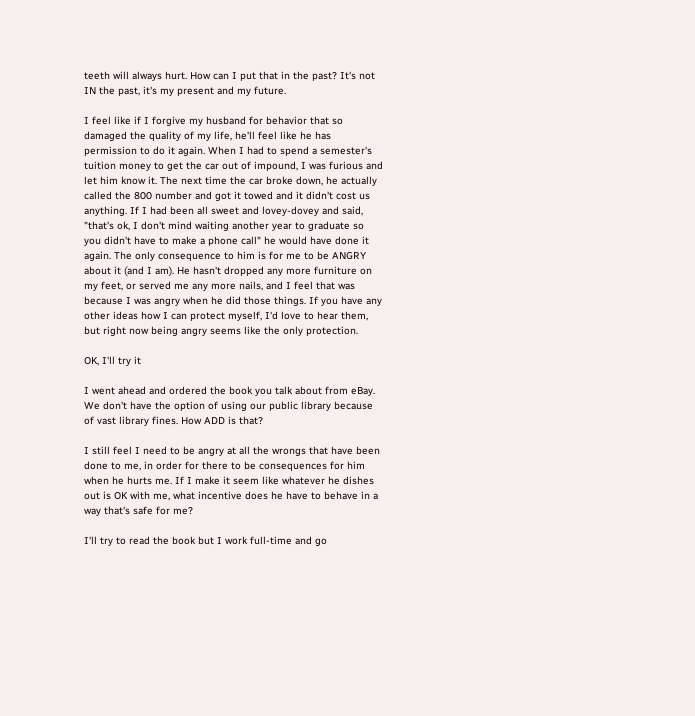teeth will always hurt. How can I put that in the past? It's not IN the past, it's my present and my future.

I feel like if I forgive my husband for behavior that so damaged the quality of my life, he'll feel like he has permission to do it again. When I had to spend a semester's tuition money to get the car out of impound, I was furious and let him know it. The next time the car broke down, he actually called the 800 number and got it towed and it didn't cost us anything. If I had been all sweet and lovey-dovey and said, "that's ok, I don't mind waiting another year to graduate so you didn't have to make a phone call" he would have done it again. The only consequence to him is for me to be ANGRY about it (and I am). He hasn't dropped any more furniture on my feet, or served me any more nails, and I feel that was because I was angry when he did those things. If you have any other ideas how I can protect myself, I'd love to hear them, but right now being angry seems like the only protection.

OK, I'll try it

I went ahead and ordered the book you talk about from eBay. We don't have the option of using our public library because of vast library fines. How ADD is that?

I still feel I need to be angry at all the wrongs that have been done to me, in order for there to be consequences for him when he hurts me. If I make it seem like whatever he dishes out is OK with me, what incentive does he have to behave in a way that's safe for me?

I'll try to read the book but I work full-time and go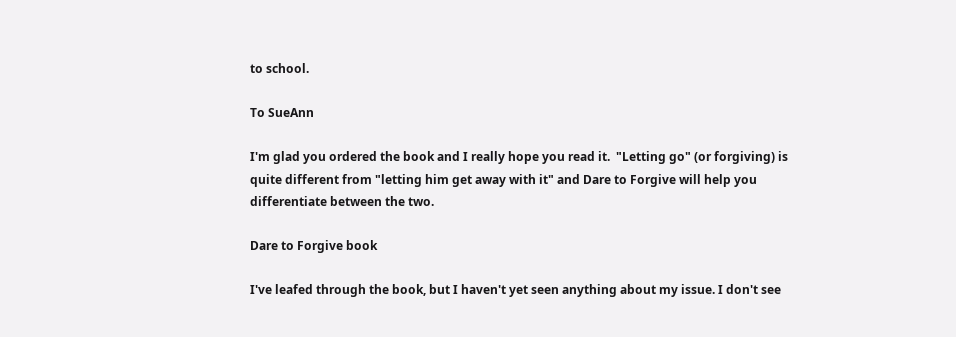to school.

To SueAnn

I'm glad you ordered the book and I really hope you read it.  "Letting go" (or forgiving) is quite different from "letting him get away with it" and Dare to Forgive will help you differentiate between the two.

Dare to Forgive book

I've leafed through the book, but I haven't yet seen anything about my issue. I don't see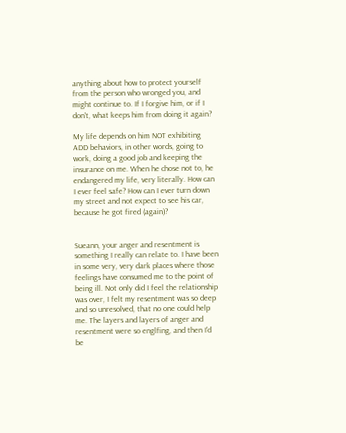anything about how to protect yourself from the person who wronged you, and might continue to. If I forgive him, or if I don't, what keeps him from doing it again?

My life depends on him NOT exhibiting ADD behaviors, in other words, going to work, doing a good job and keeping the insurance on me. When he chose not to, he endangered my life, very literally. How can I ever feel safe? How can I ever turn down my street and not expect to see his car, because he got fired (again)?


Sueann, your anger and resentment is something I really can relate to. I have been in some very, very dark places where those feelings have consumed me to the point of being ill. Not only did I feel the relationship was over, I felt my resentment was so deep and so unresolved, that no one could help me. The layers and layers of anger and resentment were so englfing, and then I'd be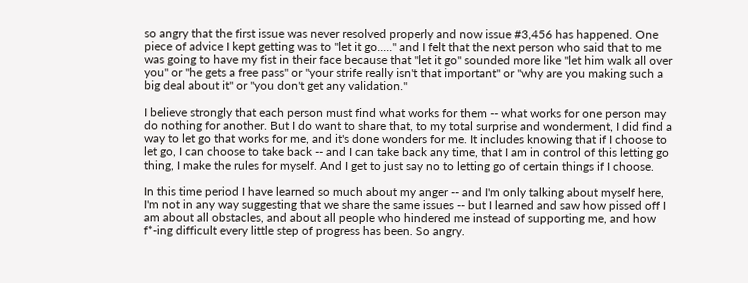so angry that the first issue was never resolved properly and now issue #3,456 has happened. One piece of advice I kept getting was to "let it go....." and I felt that the next person who said that to me was going to have my fist in their face because that "let it go" sounded more like "let him walk all over you" or "he gets a free pass" or "your strife really isn't that important" or "why are you making such a big deal about it" or "you don't get any validation."

I believe strongly that each person must find what works for them -- what works for one person may do nothing for another. But I do want to share that, to my total surprise and wonderment, I did find a way to let go that works for me, and it's done wonders for me. It includes knowing that if I choose to let go, I can choose to take back -- and I can take back any time, that I am in control of this letting go thing, I make the rules for myself. And I get to just say no to letting go of certain things if I choose.

In this time period I have learned so much about my anger -- and I'm only talking about myself here, I'm not in any way suggesting that we share the same issues -- but I learned and saw how pissed off I am about all obstacles, and about all people who hindered me instead of supporting me, and how f*-ing difficult every little step of progress has been. So angry.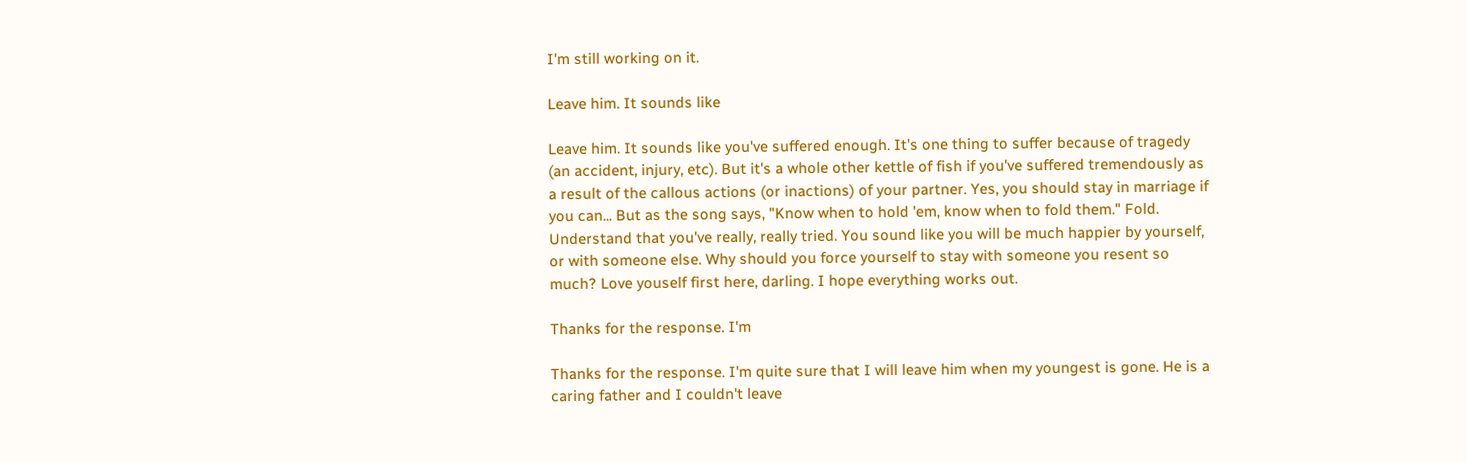I'm still working on it.

Leave him. It sounds like

Leave him. It sounds like you've suffered enough. It's one thing to suffer because of tragedy (an accident, injury, etc). But it's a whole other kettle of fish if you've suffered tremendously as a result of the callous actions (or inactions) of your partner. Yes, you should stay in marriage if you can... But as the song says, "Know when to hold 'em, know when to fold them." Fold. Understand that you've really, really tried. You sound like you will be much happier by yourself, or with someone else. Why should you force yourself to stay with someone you resent so much? Love youself first here, darling. I hope everything works out.

Thanks for the response. I'm

Thanks for the response. I'm quite sure that I will leave him when my youngest is gone. He is a caring father and I couldn't leave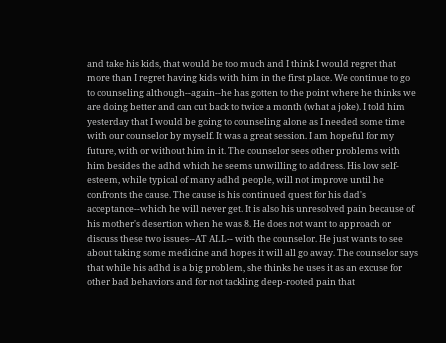and take his kids, that would be too much and I think I would regret that more than I regret having kids with him in the first place. We continue to go to counseling although--again--he has gotten to the point where he thinks we are doing better and can cut back to twice a month (what a joke). I told him yesterday that I would be going to counseling alone as I needed some time with our counselor by myself. It was a great session. I am hopeful for my future, with or without him in it. The counselor sees other problems with him besides the adhd which he seems unwilling to address. His low self-esteem, while typical of many adhd people, will not improve until he confronts the cause. The cause is his continued quest for his dad's acceptance--which he will never get. It is also his unresolved pain because of his mother's desertion when he was 8. He does not want to approach or discuss these two issues--AT ALL-- with the counselor. He just wants to see about taking some medicine and hopes it will all go away. The counselor says that while his adhd is a big problem, she thinks he uses it as an excuse for other bad behaviors and for not tackling deep-rooted pain that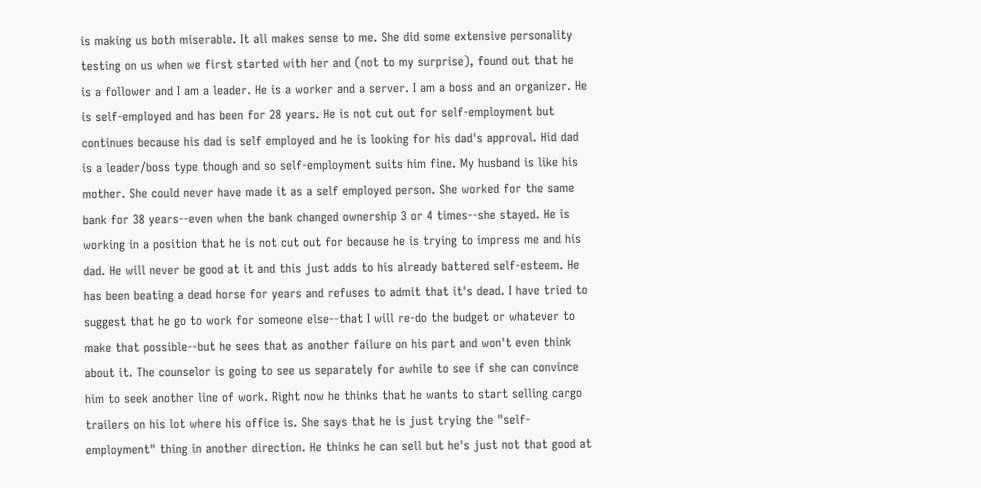is making us both miserable. It all makes sense to me. She did some extensive personality testing on us when we first started with her and (not to my surprise), found out that he is a follower and I am a leader. He is a worker and a server. I am a boss and an organizer. He is self-employed and has been for 28 years. He is not cut out for self-employment but continues because his dad is self employed and he is looking for his dad's approval. Hid dad is a leader/boss type though and so self-employment suits him fine. My husband is like his mother. She could never have made it as a self employed person. She worked for the same bank for 38 years--even when the bank changed ownership 3 or 4 times--she stayed. He is working in a position that he is not cut out for because he is trying to impress me and his dad. He will never be good at it and this just adds to his already battered self-esteem. He has been beating a dead horse for years and refuses to admit that it's dead. I have tried to suggest that he go to work for someone else--that I will re-do the budget or whatever to make that possible--but he sees that as another failure on his part and won't even think about it. The counselor is going to see us separately for awhile to see if she can convince him to seek another line of work. Right now he thinks that he wants to start selling cargo trailers on his lot where his office is. She says that he is just trying the "self-employment" thing in another direction. He thinks he can sell but he's just not that good at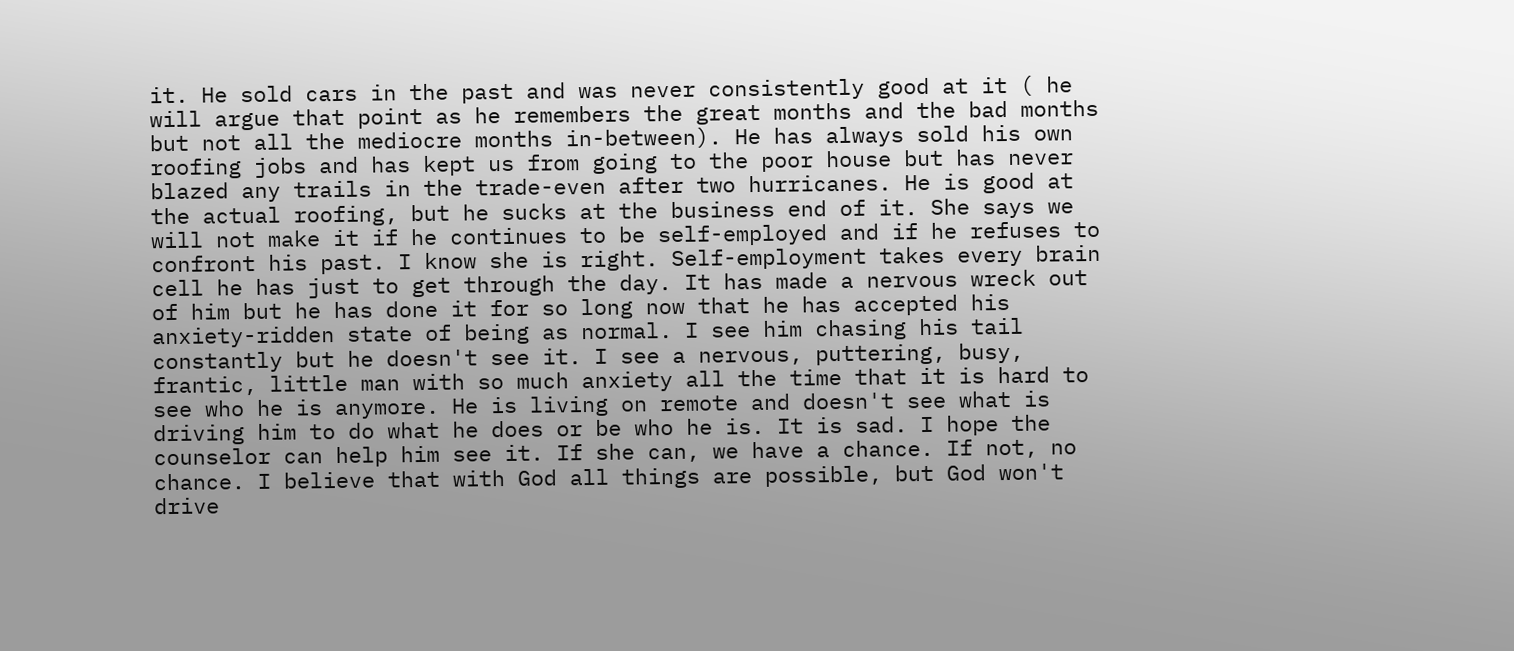it. He sold cars in the past and was never consistently good at it ( he will argue that point as he remembers the great months and the bad months but not all the mediocre months in-between). He has always sold his own roofing jobs and has kept us from going to the poor house but has never blazed any trails in the trade-even after two hurricanes. He is good at the actual roofing, but he sucks at the business end of it. She says we will not make it if he continues to be self-employed and if he refuses to confront his past. I know she is right. Self-employment takes every brain cell he has just to get through the day. It has made a nervous wreck out of him but he has done it for so long now that he has accepted his anxiety-ridden state of being as normal. I see him chasing his tail constantly but he doesn't see it. I see a nervous, puttering, busy, frantic, little man with so much anxiety all the time that it is hard to see who he is anymore. He is living on remote and doesn't see what is driving him to do what he does or be who he is. It is sad. I hope the counselor can help him see it. If she can, we have a chance. If not, no chance. I believe that with God all things are possible, but God won't drive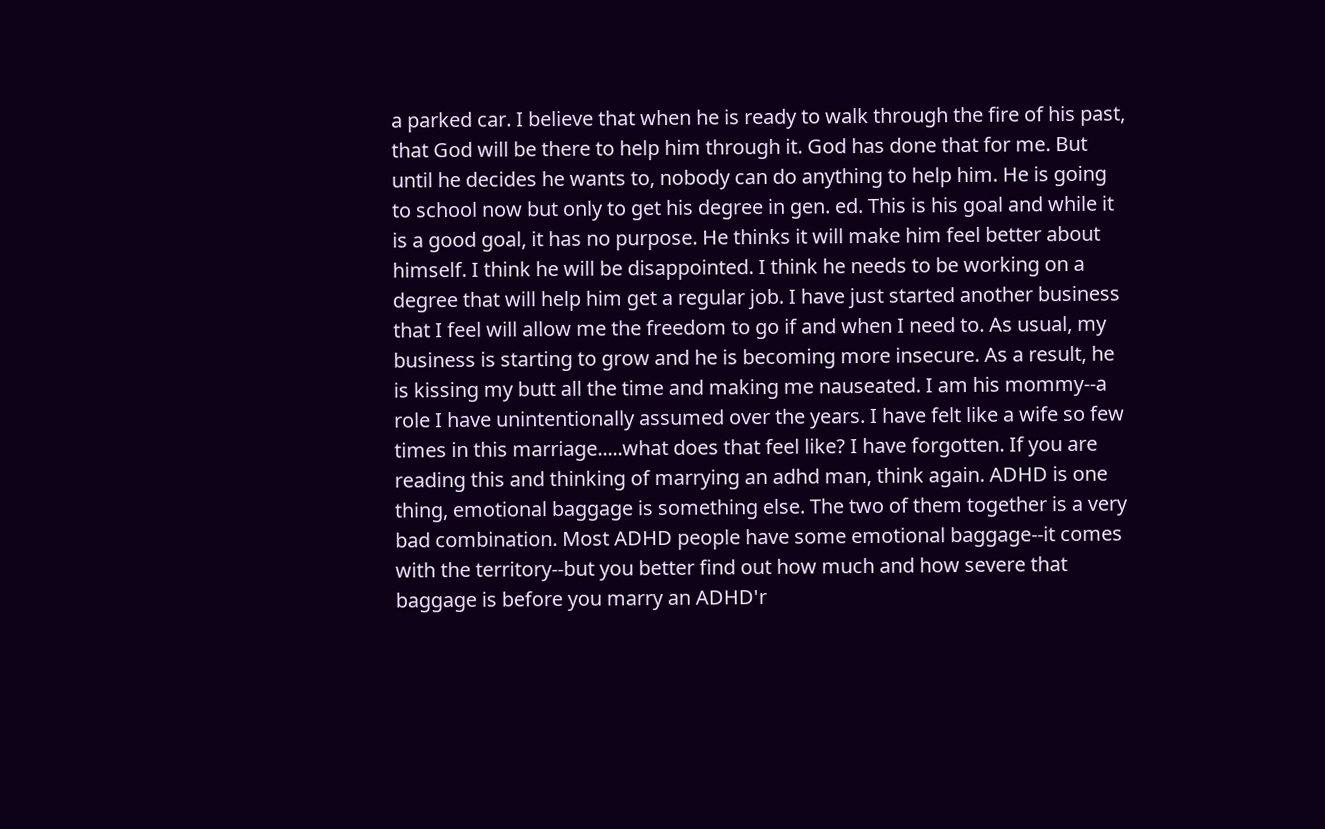a parked car. I believe that when he is ready to walk through the fire of his past, that God will be there to help him through it. God has done that for me. But until he decides he wants to, nobody can do anything to help him. He is going to school now but only to get his degree in gen. ed. This is his goal and while it is a good goal, it has no purpose. He thinks it will make him feel better about himself. I think he will be disappointed. I think he needs to be working on a degree that will help him get a regular job. I have just started another business that I feel will allow me the freedom to go if and when I need to. As usual, my business is starting to grow and he is becoming more insecure. As a result, he is kissing my butt all the time and making me nauseated. I am his mommy--a role I have unintentionally assumed over the years. I have felt like a wife so few times in this marriage.....what does that feel like? I have forgotten. If you are reading this and thinking of marrying an adhd man, think again. ADHD is one thing, emotional baggage is something else. The two of them together is a very bad combination. Most ADHD people have some emotional baggage--it comes with the territory--but you better find out how much and how severe that baggage is before you marry an ADHD'r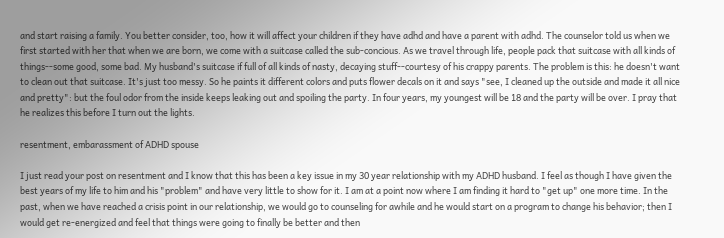and start raising a family. You better consider, too, how it will affect your children if they have adhd and have a parent with adhd. The counselor told us when we first started with her that when we are born, we come with a suitcase called the sub-concious. As we travel through life, people pack that suitcase with all kinds of things--some good, some bad. My husband's suitcase if full of all kinds of nasty, decaying stuff--courtesy of his crappy parents. The problem is this: he doesn't want to clean out that suitcase. It's just too messy. So he paints it different colors and puts flower decals on it and says "see, I cleaned up the outside and made it all nice and pretty": but the foul odor from the inside keeps leaking out and spoiling the party. In four years, my youngest will be 18 and the party will be over. I pray that he realizes this before I turn out the lights.

resentment, embarassment of ADHD spouse

I just read your post on resentment and I know that this has been a key issue in my 30 year relationship with my ADHD husband. I feel as though I have given the best years of my life to him and his "problem" and have very little to show for it. I am at a point now where I am finding it hard to "get up" one more time. In the past, when we have reached a crisis point in our relationship, we would go to counseling for awhile and he would start on a program to change his behavior; then I would get re-energized and feel that things were going to finally be better and then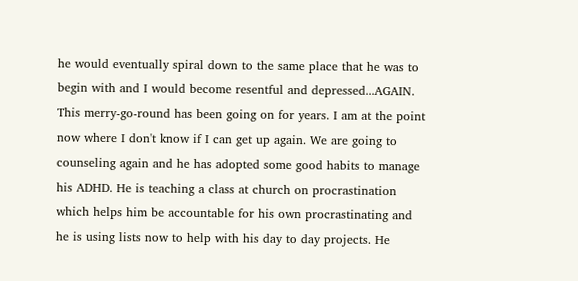he would eventually spiral down to the same place that he was to begin with and I would become resentful and depressed...AGAIN. This merry-go-round has been going on for years. I am at the point now where I don't know if I can get up again. We are going to counseling again and he has adopted some good habits to manage his ADHD. He is teaching a class at church on procrastination which helps him be accountable for his own procrastinating and he is using lists now to help with his day to day projects. He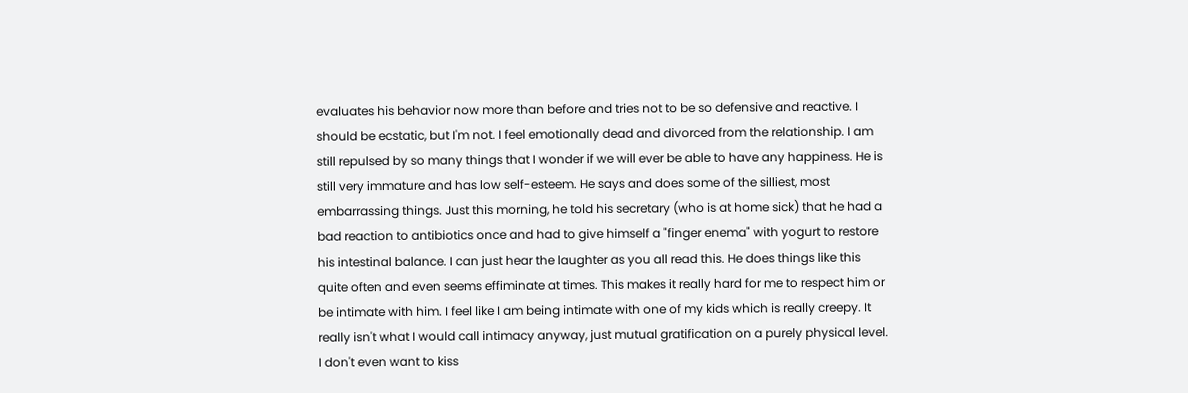evaluates his behavior now more than before and tries not to be so defensive and reactive. I should be ecstatic, but I'm not. I feel emotionally dead and divorced from the relationship. I am still repulsed by so many things that I wonder if we will ever be able to have any happiness. He is still very immature and has low self-esteem. He says and does some of the silliest, most embarrassing things. Just this morning, he told his secretary (who is at home sick) that he had a bad reaction to antibiotics once and had to give himself a "finger enema" with yogurt to restore his intestinal balance. I can just hear the laughter as you all read this. He does things like this quite often and even seems effiminate at times. This makes it really hard for me to respect him or be intimate with him. I feel like I am being intimate with one of my kids which is really creepy. It really isn't what I would call intimacy anyway, just mutual gratification on a purely physical level. I don't even want to kiss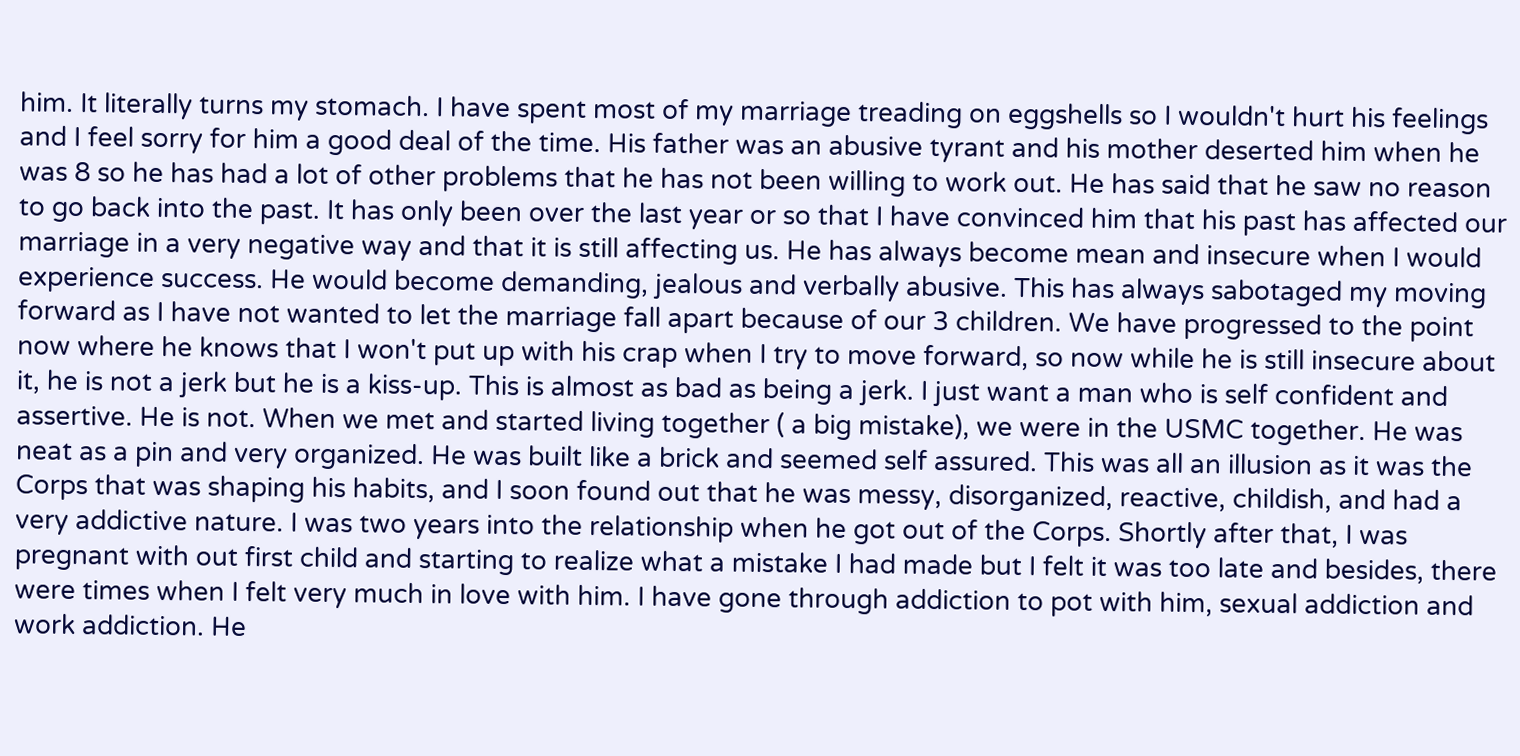him. It literally turns my stomach. I have spent most of my marriage treading on eggshells so I wouldn't hurt his feelings and I feel sorry for him a good deal of the time. His father was an abusive tyrant and his mother deserted him when he was 8 so he has had a lot of other problems that he has not been willing to work out. He has said that he saw no reason to go back into the past. It has only been over the last year or so that I have convinced him that his past has affected our marriage in a very negative way and that it is still affecting us. He has always become mean and insecure when I would experience success. He would become demanding, jealous and verbally abusive. This has always sabotaged my moving forward as I have not wanted to let the marriage fall apart because of our 3 children. We have progressed to the point now where he knows that I won't put up with his crap when I try to move forward, so now while he is still insecure about it, he is not a jerk but he is a kiss-up. This is almost as bad as being a jerk. I just want a man who is self confident and assertive. He is not. When we met and started living together ( a big mistake), we were in the USMC together. He was neat as a pin and very organized. He was built like a brick and seemed self assured. This was all an illusion as it was the Corps that was shaping his habits, and I soon found out that he was messy, disorganized, reactive, childish, and had a very addictive nature. I was two years into the relationship when he got out of the Corps. Shortly after that, I was pregnant with out first child and starting to realize what a mistake I had made but I felt it was too late and besides, there were times when I felt very much in love with him. I have gone through addiction to pot with him, sexual addiction and work addiction. He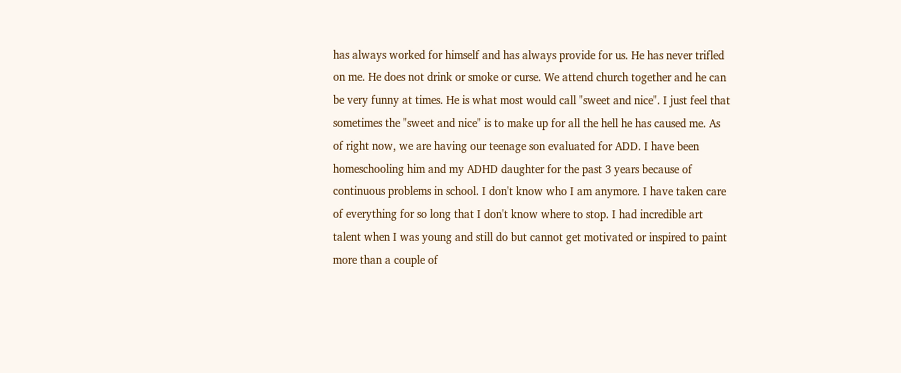has always worked for himself and has always provide for us. He has never trifled on me. He does not drink or smoke or curse. We attend church together and he can be very funny at times. He is what most would call "sweet and nice". I just feel that sometimes the "sweet and nice" is to make up for all the hell he has caused me. As of right now, we are having our teenage son evaluated for ADD. I have been homeschooling him and my ADHD daughter for the past 3 years because of continuous problems in school. I don't know who I am anymore. I have taken care of everything for so long that I don't know where to stop. I had incredible art talent when I was young and still do but cannot get motivated or inspired to paint more than a couple of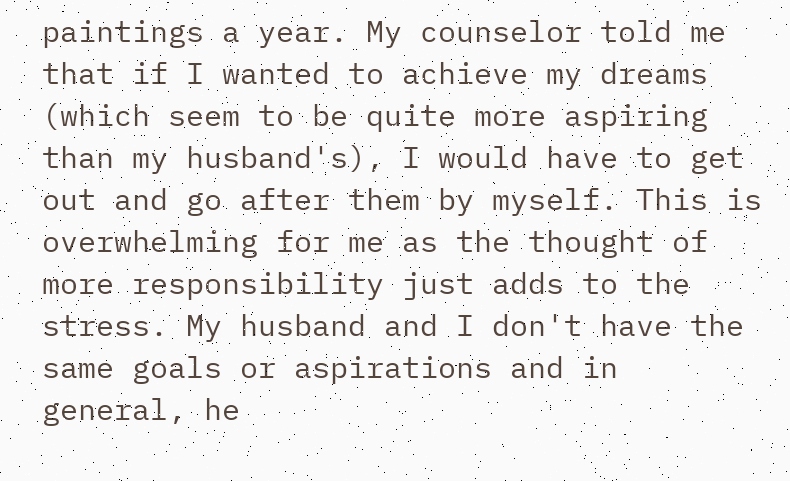paintings a year. My counselor told me that if I wanted to achieve my dreams (which seem to be quite more aspiring than my husband's), I would have to get out and go after them by myself. This is overwhelming for me as the thought of more responsibility just adds to the stress. My husband and I don't have the same goals or aspirations and in general, he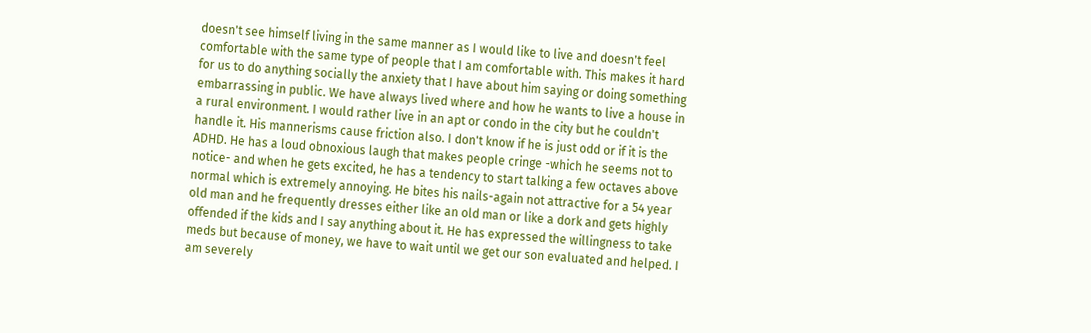doesn't see himself living in the same manner as I would like to live and doesn't feel comfortable with the same type of people that I am comfortable with. This makes it hard for us to do anything socially the anxiety that I have about him saying or doing something embarrassing in public. We have always lived where and how he wants to live a house in a rural environment. I would rather live in an apt or condo in the city but he couldn't handle it. His mannerisms cause friction also. I don't know if he is just odd or if it is the ADHD. He has a loud obnoxious laugh that makes people cringe -which he seems not to notice- and when he gets excited, he has a tendency to start talking a few octaves above normal which is extremely annoying. He bites his nails-again not attractive for a 54 year old man and he frequently dresses either like an old man or like a dork and gets highly offended if the kids and I say anything about it. He has expressed the willingness to take meds but because of money, we have to wait until we get our son evaluated and helped. I am severely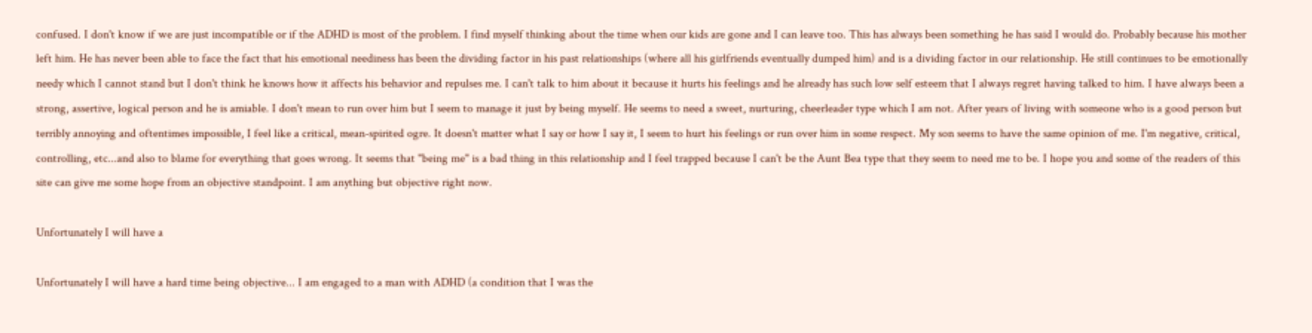confused. I don't know if we are just incompatible or if the ADHD is most of the problem. I find myself thinking about the time when our kids are gone and I can leave too. This has always been something he has said I would do. Probably because his mother left him. He has never been able to face the fact that his emotional neediness has been the dividing factor in his past relationships (where all his girlfriends eventually dumped him) and is a dividing factor in our relationship. He still continues to be emotionally needy which I cannot stand but I don't think he knows how it affects his behavior and repulses me. I can't talk to him about it because it hurts his feelings and he already has such low self esteem that I always regret having talked to him. I have always been a strong, assertive, logical person and he is amiable. I don't mean to run over him but I seem to manage it just by being myself. He seems to need a sweet, nurturing, cheerleader type which I am not. After years of living with someone who is a good person but terribly annoying and oftentimes impossible, I feel like a critical, mean-spirited ogre. It doesn't matter what I say or how I say it, I seem to hurt his feelings or run over him in some respect. My son seems to have the same opinion of me. I'm negative, critical, controlling, etc...and also to blame for everything that goes wrong. It seems that "being me" is a bad thing in this relationship and I feel trapped because I can't be the Aunt Bea type that they seem to need me to be. I hope you and some of the readers of this site can give me some hope from an objective standpoint. I am anything but objective right now.

Unfortunately I will have a

Unfortunately I will have a hard time being objective... I am engaged to a man with ADHD (a condition that I was the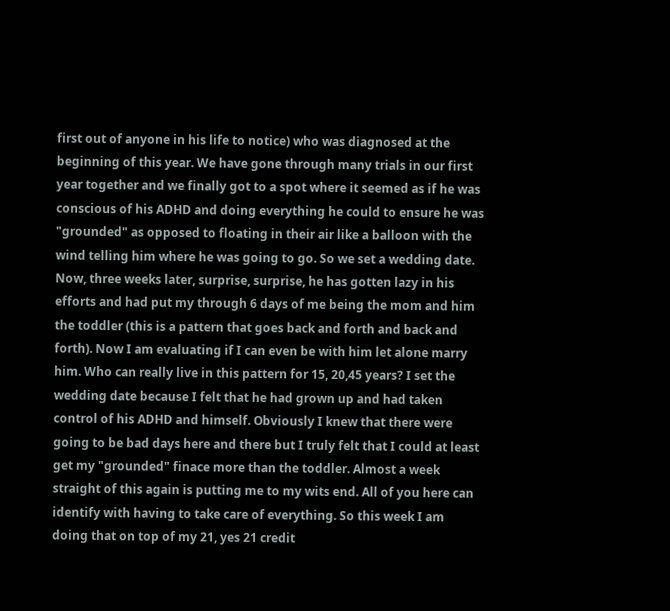first out of anyone in his life to notice) who was diagnosed at the beginning of this year. We have gone through many trials in our first year together and we finally got to a spot where it seemed as if he was conscious of his ADHD and doing everything he could to ensure he was "grounded" as opposed to floating in their air like a balloon with the wind telling him where he was going to go. So we set a wedding date. Now, three weeks later, surprise, surprise, he has gotten lazy in his efforts and had put my through 6 days of me being the mom and him the toddler (this is a pattern that goes back and forth and back and forth). Now I am evaluating if I can even be with him let alone marry him. Who can really live in this pattern for 15, 20,45 years? I set the wedding date because I felt that he had grown up and had taken control of his ADHD and himself. Obviously I knew that there were going to be bad days here and there but I truly felt that I could at least get my "grounded" finace more than the toddler. Almost a week straight of this again is putting me to my wits end. All of you here can identify with having to take care of everything. So this week I am doing that on top of my 21, yes 21 credit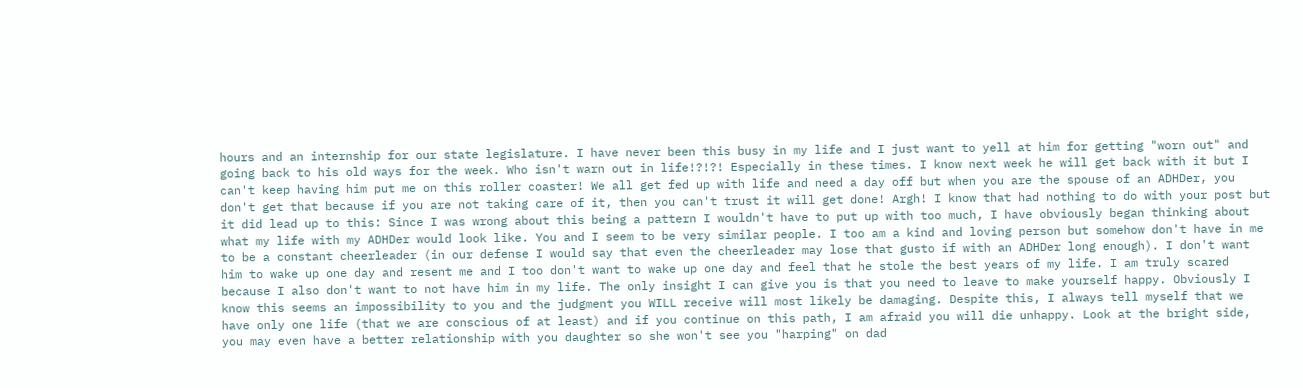hours and an internship for our state legislature. I have never been this busy in my life and I just want to yell at him for getting "worn out" and going back to his old ways for the week. Who isn't warn out in life!?!?! Especially in these times. I know next week he will get back with it but I can't keep having him put me on this roller coaster! We all get fed up with life and need a day off but when you are the spouse of an ADHDer, you don't get that because if you are not taking care of it, then you can't trust it will get done! Argh! I know that had nothing to do with your post but it did lead up to this: Since I was wrong about this being a pattern I wouldn't have to put up with too much, I have obviously began thinking about what my life with my ADHDer would look like. You and I seem to be very similar people. I too am a kind and loving person but somehow don't have in me to be a constant cheerleader (in our defense I would say that even the cheerleader may lose that gusto if with an ADHDer long enough). I don't want him to wake up one day and resent me and I too don't want to wake up one day and feel that he stole the best years of my life. I am truly scared because I also don't want to not have him in my life. The only insight I can give you is that you need to leave to make yourself happy. Obviously I know this seems an impossibility to you and the judgment you WILL receive will most likely be damaging. Despite this, I always tell myself that we have only one life (that we are conscious of at least) and if you continue on this path, I am afraid you will die unhappy. Look at the bright side, you may even have a better relationship with you daughter so she won't see you "harping" on dad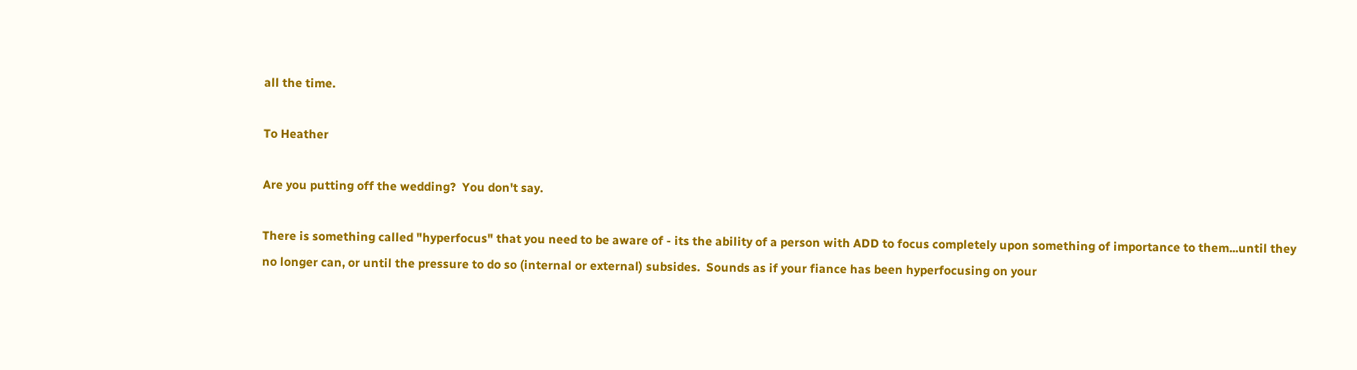all the time.

To Heather

Are you putting off the wedding?  You don't say.

There is something called "hyperfocus" that you need to be aware of - its the ability of a person with ADD to focus completely upon something of importance to them...until they no longer can, or until the pressure to do so (internal or external) subsides.  Sounds as if your fiance has been hyperfocusing on your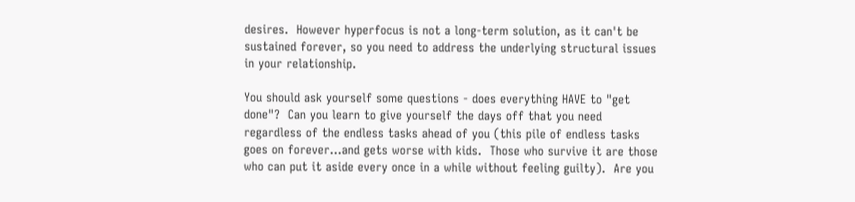desires.  However hyperfocus is not a long-term solution, as it can't be sustained forever, so you need to address the underlying structural issues in your relationship.

You should ask yourself some questions - does everything HAVE to "get done"?  Can you learn to give yourself the days off that you need regardless of the endless tasks ahead of you (this pile of endless tasks goes on forever...and gets worse with kids.  Those who survive it are those who can put it aside every once in a while without feeling guilty).  Are you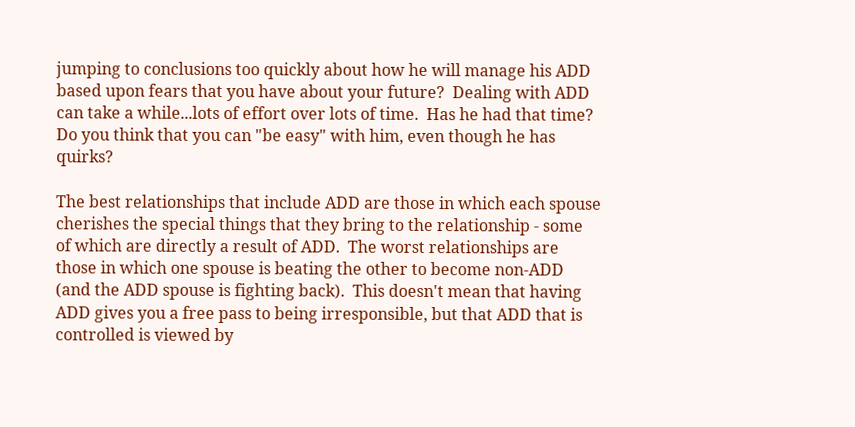jumping to conclusions too quickly about how he will manage his ADD based upon fears that you have about your future?  Dealing with ADD can take a while...lots of effort over lots of time.  Has he had that time?  Do you think that you can "be easy" with him, even though he has quirks?

The best relationships that include ADD are those in which each spouse cherishes the special things that they bring to the relationship - some of which are directly a result of ADD.  The worst relationships are those in which one spouse is beating the other to become non-ADD (and the ADD spouse is fighting back).  This doesn't mean that having ADD gives you a free pass to being irresponsible, but that ADD that is controlled is viewed by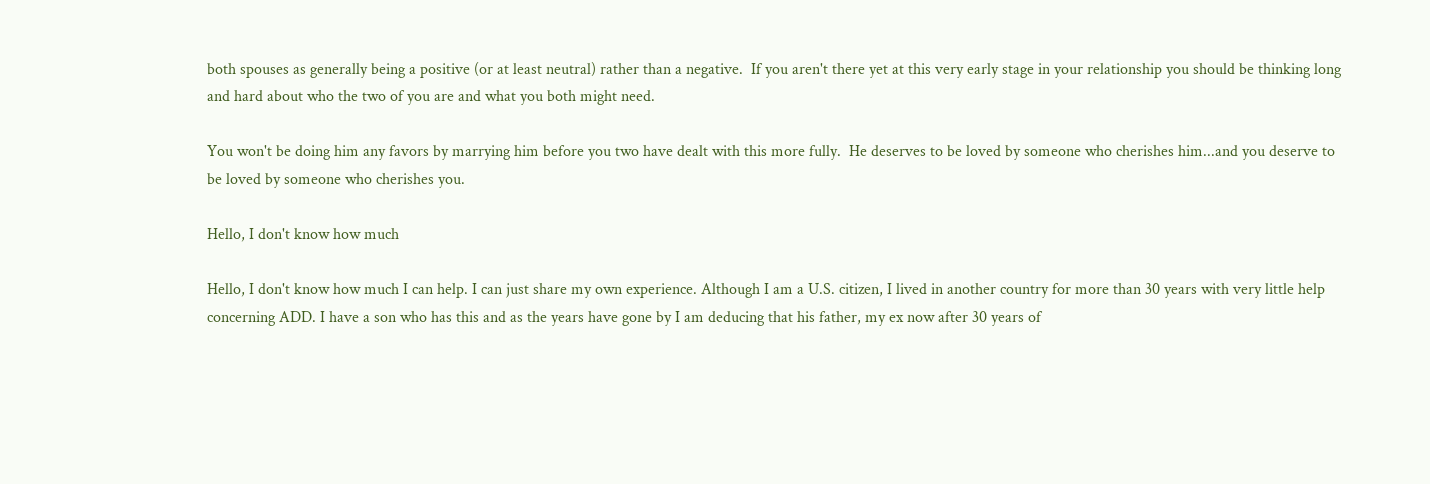both spouses as generally being a positive (or at least neutral) rather than a negative.  If you aren't there yet at this very early stage in your relationship you should be thinking long and hard about who the two of you are and what you both might need.

You won't be doing him any favors by marrying him before you two have dealt with this more fully.  He deserves to be loved by someone who cherishes him...and you deserve to be loved by someone who cherishes you.

Hello, I don't know how much

Hello, I don't know how much I can help. I can just share my own experience. Although I am a U.S. citizen, I lived in another country for more than 30 years with very little help concerning ADD. I have a son who has this and as the years have gone by I am deducing that his father, my ex now after 30 years of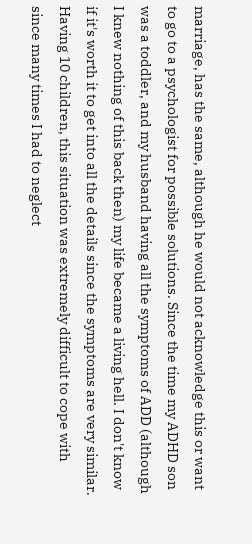marriage, has the same, although he would not acknowledge this or want to go to a psychologist for possible solutions. Since the time my ADHD son was a toddler, and my husband having all the symptoms of ADD (although I knew nothing of this back then) my life became a living hell. I don't know if it's worth it to get into all the details since the symptoms are very similar. Having 10 children, this situation was extremely difficult to cope with since many times I had to neglect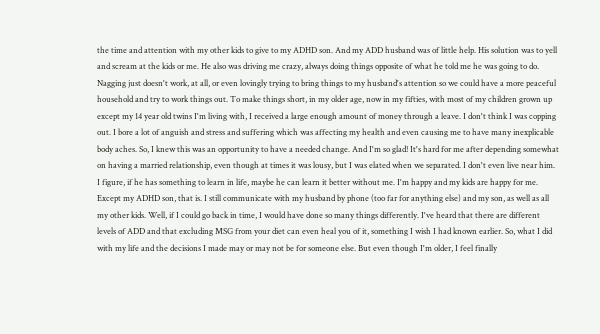the time and attention with my other kids to give to my ADHD son. And my ADD husband was of little help. His solution was to yell and scream at the kids or me. He also was driving me crazy, always doing things opposite of what he told me he was going to do. Nagging just doesn't work, at all, or even lovingly trying to bring things to my husband's attention so we could have a more peaceful household and try to work things out. To make things short, in my older age, now in my fifties, with most of my children grown up except my 14 year old twins I'm living with, I received a large enough amount of money through a leave. I don't think I was copping out. I bore a lot of anguish and stress and suffering which was affecting my health and even causing me to have many inexplicable body aches. So, I knew this was an opportunity to have a needed change. And I'm so glad! It's hard for me after depending somewhat on having a married relationship, even though at times it was lousy, but I was elated when we separated. I don't even live near him. I figure, if he has something to learn in life, maybe he can learn it better without me. I'm happy and my kids are happy for me. Except my ADHD son, that is. I still communicate with my husband by phone (too far for anything else) and my son, as well as all my other kids. Well, if I could go back in time, I would have done so many things differently. I've heard that there are different levels of ADD and that excluding MSG from your diet can even heal you of it, something I wish I had known earlier. So, what I did with my life and the decisions I made may or may not be for someone else. But even though I'm older, I feel finally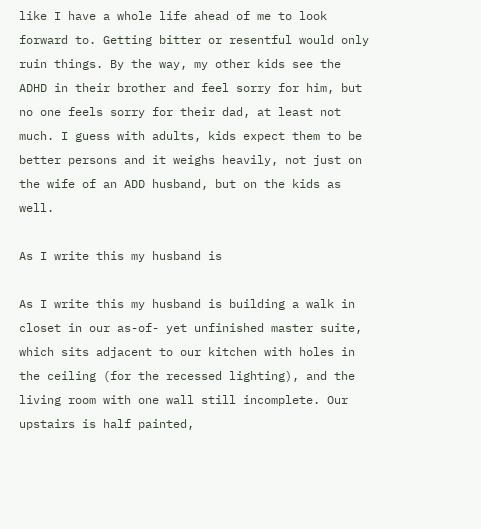like I have a whole life ahead of me to look forward to. Getting bitter or resentful would only ruin things. By the way, my other kids see the ADHD in their brother and feel sorry for him, but no one feels sorry for their dad, at least not much. I guess with adults, kids expect them to be better persons and it weighs heavily, not just on the wife of an ADD husband, but on the kids as well.

As I write this my husband is

As I write this my husband is building a walk in closet in our as-of- yet unfinished master suite, which sits adjacent to our kitchen with holes in the ceiling (for the recessed lighting), and the living room with one wall still incomplete. Our upstairs is half painted,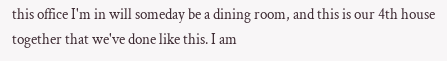this office I'm in will someday be a dining room, and this is our 4th house together that we've done like this. I am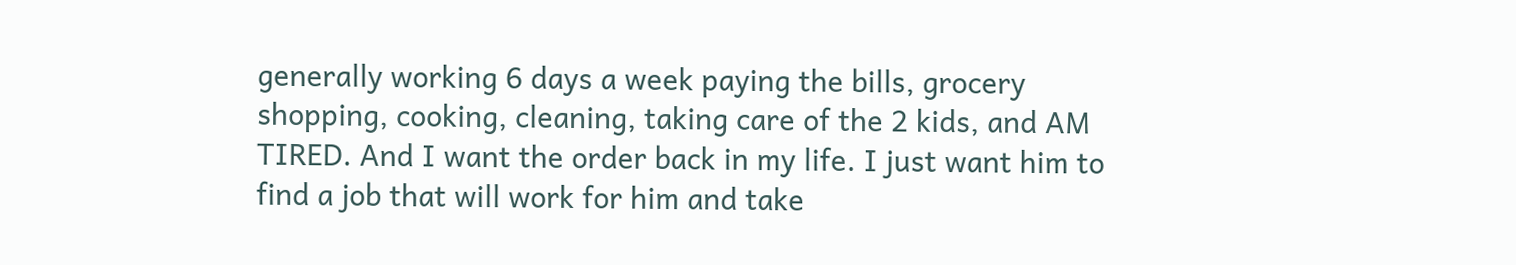generally working 6 days a week paying the bills, grocery shopping, cooking, cleaning, taking care of the 2 kids, and AM TIRED. And I want the order back in my life. I just want him to find a job that will work for him and take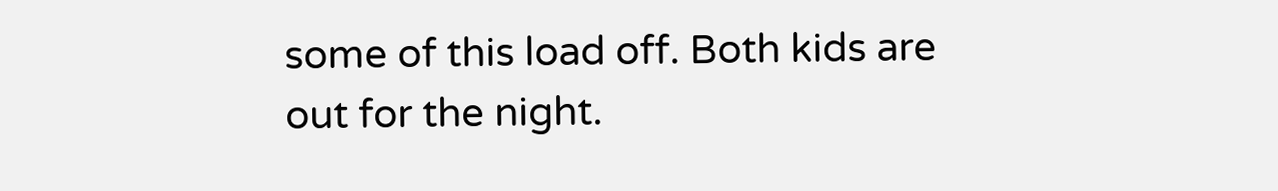some of this load off. Both kids are out for the night.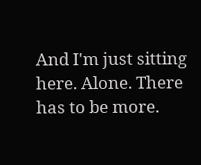And I'm just sitting here. Alone. There has to be more.